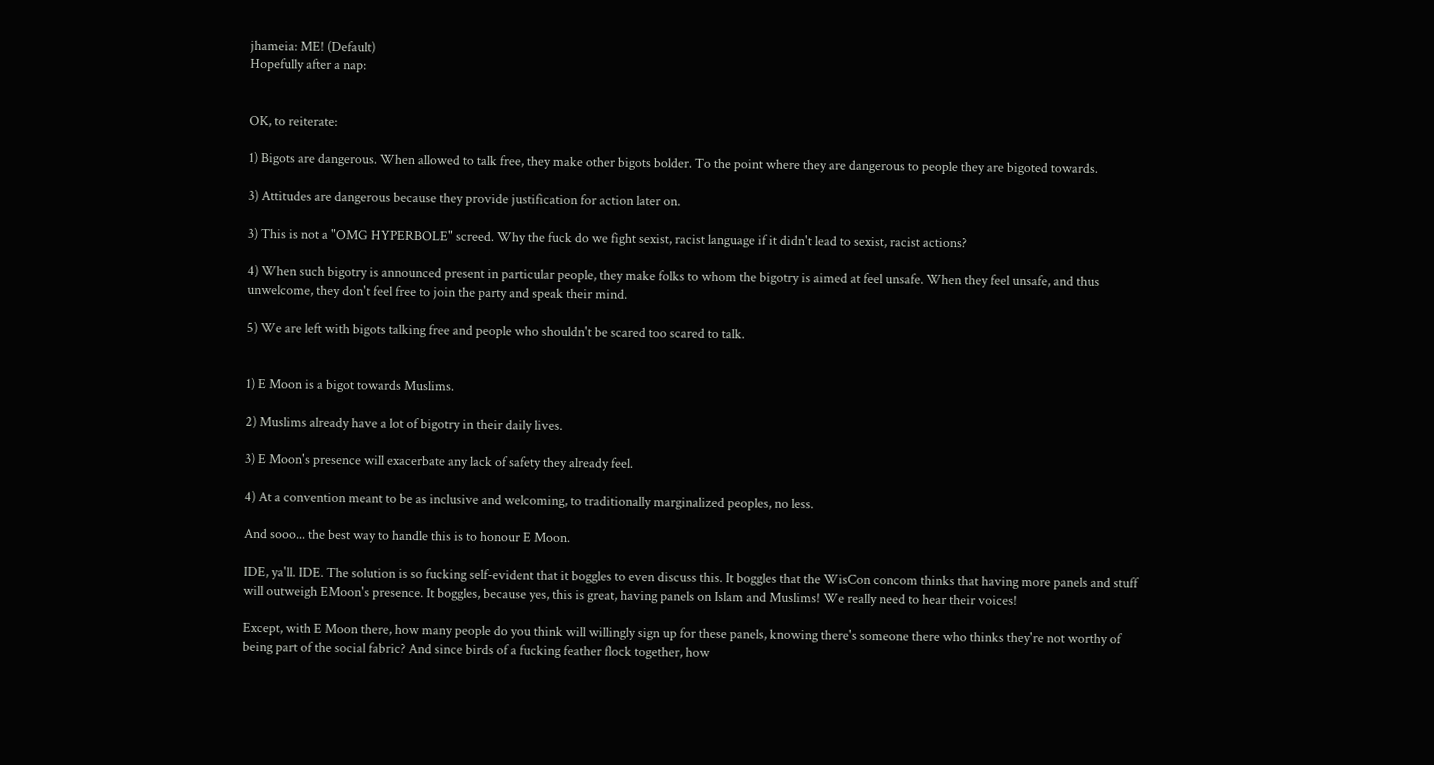jhameia: ME! (Default)
Hopefully after a nap:


OK, to reiterate:

1) Bigots are dangerous. When allowed to talk free, they make other bigots bolder. To the point where they are dangerous to people they are bigoted towards.

3) Attitudes are dangerous because they provide justification for action later on.

3) This is not a "OMG HYPERBOLE" screed. Why the fuck do we fight sexist, racist language if it didn't lead to sexist, racist actions?

4) When such bigotry is announced present in particular people, they make folks to whom the bigotry is aimed at feel unsafe. When they feel unsafe, and thus unwelcome, they don't feel free to join the party and speak their mind.

5) We are left with bigots talking free and people who shouldn't be scared too scared to talk.


1) E Moon is a bigot towards Muslims.

2) Muslims already have a lot of bigotry in their daily lives.

3) E Moon's presence will exacerbate any lack of safety they already feel.

4) At a convention meant to be as inclusive and welcoming, to traditionally marginalized peoples, no less.

And sooo... the best way to handle this is to honour E Moon.

IDE, ya'll. IDE. The solution is so fucking self-evident that it boggles to even discuss this. It boggles that the WisCon concom thinks that having more panels and stuff will outweigh EMoon's presence. It boggles, because yes, this is great, having panels on Islam and Muslims! We really need to hear their voices!

Except, with E Moon there, how many people do you think will willingly sign up for these panels, knowing there's someone there who thinks they're not worthy of being part of the social fabric? And since birds of a fucking feather flock together, how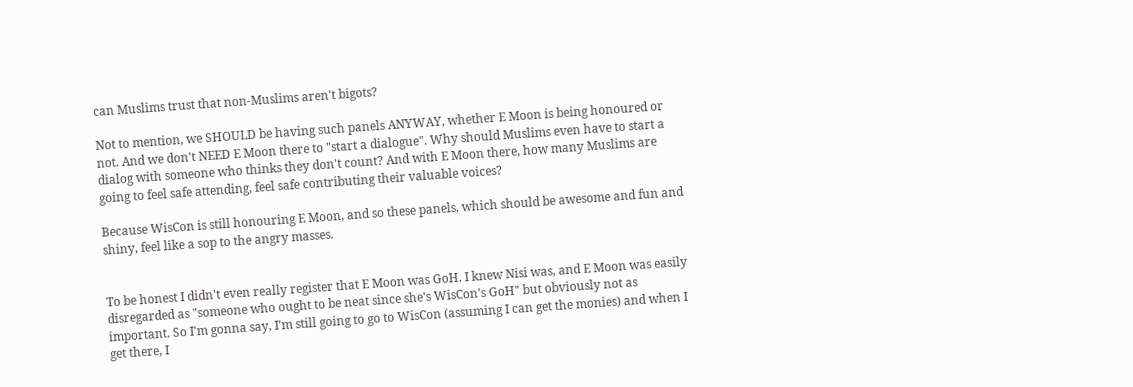can Muslims trust that non-Muslims aren't bigots?

Not to mention, we SHOULD be having such panels ANYWAY, whether E Moon is being honoured or not. And we don't NEED E Moon there to "start a dialogue". Why should Muslims even have to start a dialog with someone who thinks they don't count? And with E Moon there, how many Muslims are going to feel safe attending, feel safe contributing their valuable voices?

Because WisCon is still honouring E Moon, and so these panels, which should be awesome and fun and shiny, feel like a sop to the angry masses.


To be honest I didn't even really register that E Moon was GoH. I knew Nisi was, and E Moon was easily disregarded as "someone who ought to be neat since she's WisCon's GoH" but obviously not as important. So I'm gonna say, I'm still going to go to WisCon (assuming I can get the monies) and when I get there, I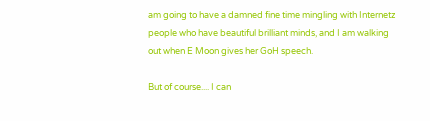am going to have a damned fine time mingling with Internetz people who have beautiful brilliant minds, and I am walking out when E Moon gives her GoH speech.

But of course.... I can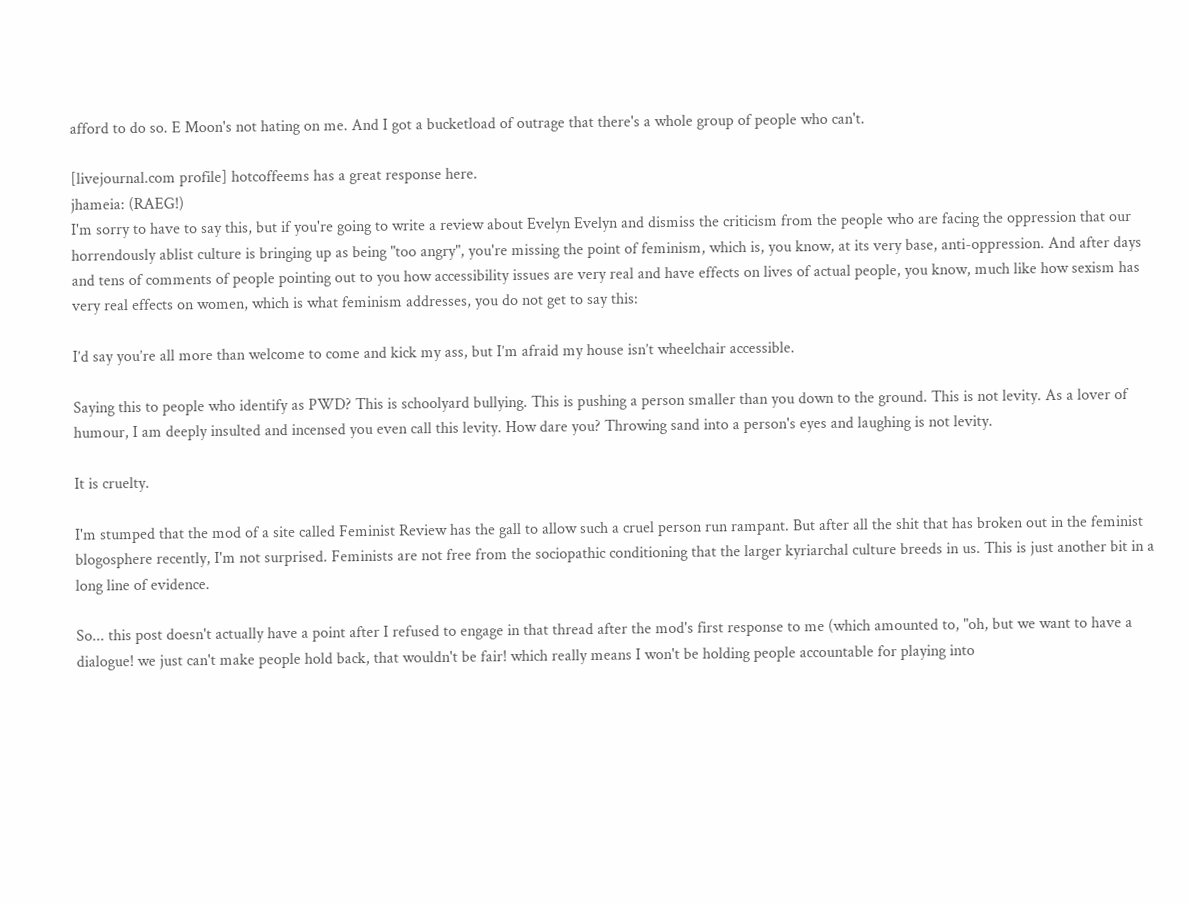afford to do so. E Moon's not hating on me. And I got a bucketload of outrage that there's a whole group of people who can't.

[livejournal.com profile] hotcoffeems has a great response here.
jhameia: (RAEG!)
I'm sorry to have to say this, but if you're going to write a review about Evelyn Evelyn and dismiss the criticism from the people who are facing the oppression that our horrendously ablist culture is bringing up as being "too angry", you're missing the point of feminism, which is, you know, at its very base, anti-oppression. And after days and tens of comments of people pointing out to you how accessibility issues are very real and have effects on lives of actual people, you know, much like how sexism has very real effects on women, which is what feminism addresses, you do not get to say this:

I’d say you’re all more than welcome to come and kick my ass, but I’m afraid my house isn’t wheelchair accessible.

Saying this to people who identify as PWD? This is schoolyard bullying. This is pushing a person smaller than you down to the ground. This is not levity. As a lover of humour, I am deeply insulted and incensed you even call this levity. How dare you? Throwing sand into a person's eyes and laughing is not levity.

It is cruelty.

I'm stumped that the mod of a site called Feminist Review has the gall to allow such a cruel person run rampant. But after all the shit that has broken out in the feminist blogosphere recently, I'm not surprised. Feminists are not free from the sociopathic conditioning that the larger kyriarchal culture breeds in us. This is just another bit in a long line of evidence.

So... this post doesn't actually have a point after I refused to engage in that thread after the mod's first response to me (which amounted to, "oh, but we want to have a dialogue! we just can't make people hold back, that wouldn't be fair! which really means I won't be holding people accountable for playing into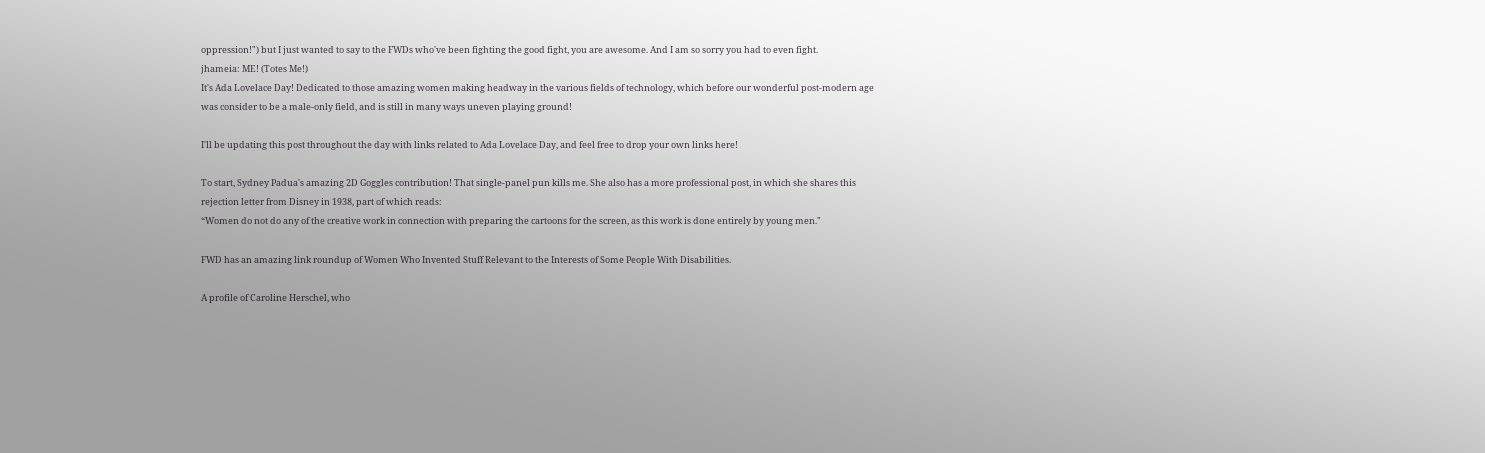oppression!") but I just wanted to say to the FWDs who've been fighting the good fight, you are awesome. And I am so sorry you had to even fight.
jhameia: ME! (Totes Me!)
It's Ada Lovelace Day! Dedicated to those amazing women making headway in the various fields of technology, which before our wonderful post-modern age was consider to be a male-only field, and is still in many ways uneven playing ground!

I'll be updating this post throughout the day with links related to Ada Lovelace Day, and feel free to drop your own links here!

To start, Sydney Padua's amazing 2D Goggles contribution! That single-panel pun kills me. She also has a more professional post, in which she shares this rejection letter from Disney in 1938, part of which reads:
“Women do not do any of the creative work in connection with preparing the cartoons for the screen, as this work is done entirely by young men."

FWD has an amazing link roundup of Women Who Invented Stuff Relevant to the Interests of Some People With Disabilities.

A profile of Caroline Herschel, who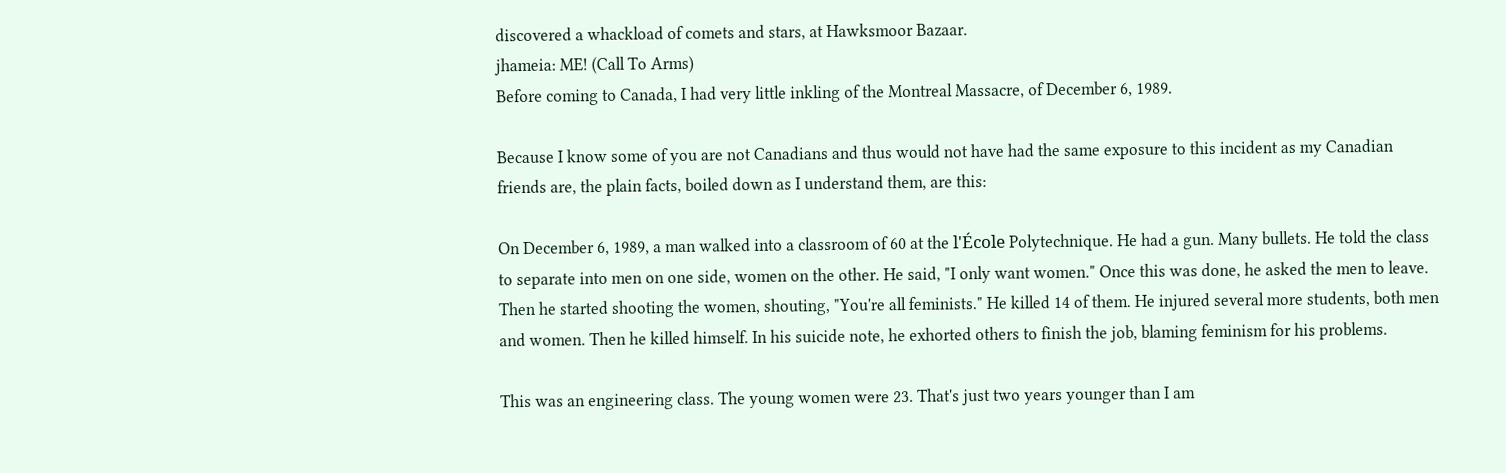discovered a whackload of comets and stars, at Hawksmoor Bazaar.
jhameia: ME! (Call To Arms)
Before coming to Canada, I had very little inkling of the Montreal Massacre, of December 6, 1989.

Because I know some of you are not Canadians and thus would not have had the same exposure to this incident as my Canadian friends are, the plain facts, boiled down as I understand them, are this:

On December 6, 1989, a man walked into a classroom of 60 at the l'École Polytechnique. He had a gun. Many bullets. He told the class to separate into men on one side, women on the other. He said, "I only want women." Once this was done, he asked the men to leave. Then he started shooting the women, shouting, "You're all feminists." He killed 14 of them. He injured several more students, both men and women. Then he killed himself. In his suicide note, he exhorted others to finish the job, blaming feminism for his problems.

This was an engineering class. The young women were 23. That's just two years younger than I am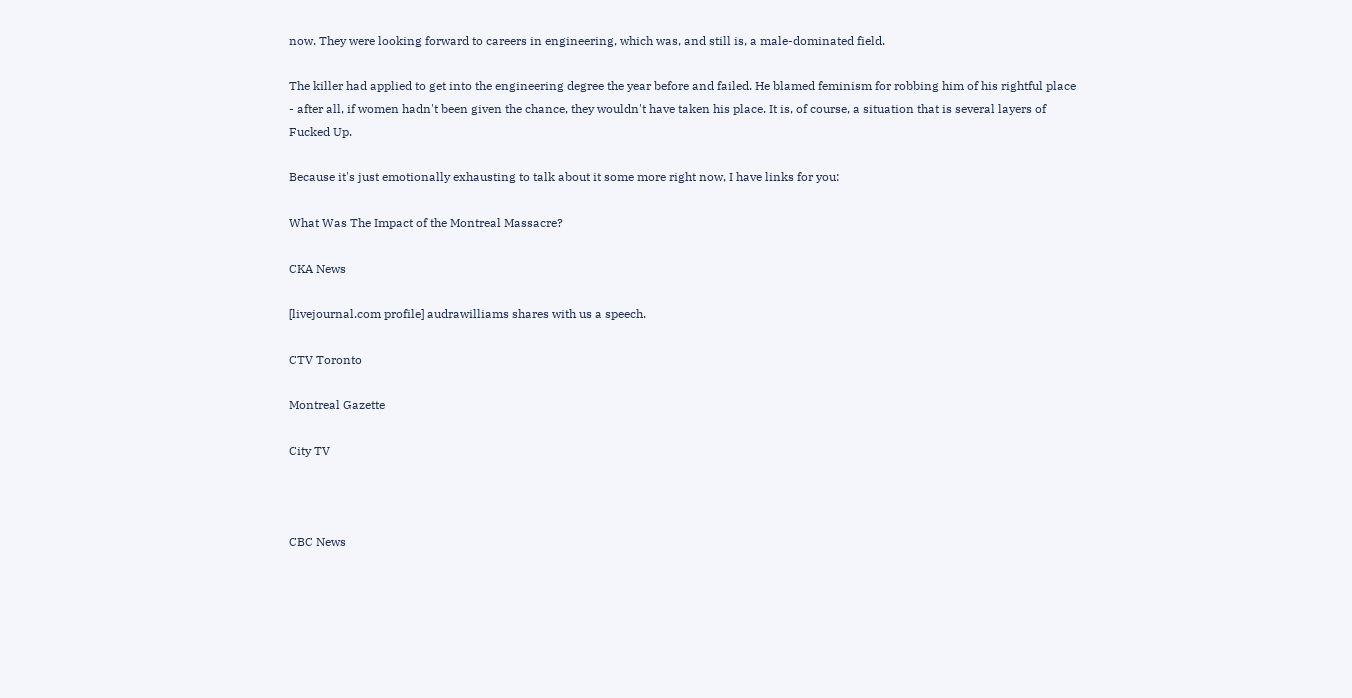now. They were looking forward to careers in engineering, which was, and still is, a male-dominated field.

The killer had applied to get into the engineering degree the year before and failed. He blamed feminism for robbing him of his rightful place - after all, if women hadn't been given the chance, they wouldn't have taken his place. It is, of course, a situation that is several layers of Fucked Up.

Because it's just emotionally exhausting to talk about it some more right now, I have links for you:

What Was The Impact of the Montreal Massacre?

CKA News

[livejournal.com profile] audrawilliams shares with us a speech.

CTV Toronto

Montreal Gazette

City TV



CBC News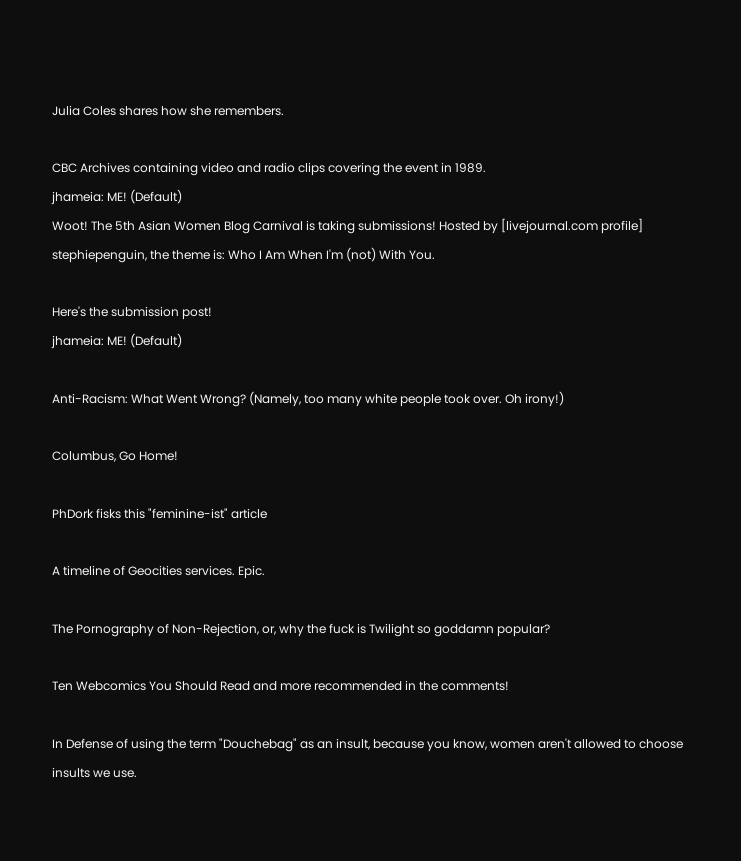Julia Coles shares how she remembers.

CBC Archives containing video and radio clips covering the event in 1989.
jhameia: ME! (Default)
Woot! The 5th Asian Women Blog Carnival is taking submissions! Hosted by [livejournal.com profile] stephiepenguin, the theme is: Who I Am When I'm (not) With You.

Here's the submission post!
jhameia: ME! (Default)

Anti-Racism: What Went Wrong? (Namely, too many white people took over. Oh irony!)

Columbus, Go Home!

PhDork fisks this "feminine-ist" article

A timeline of Geocities services. Epic.

The Pornography of Non-Rejection, or, why the fuck is Twilight so goddamn popular?

Ten Webcomics You Should Read and more recommended in the comments!

In Defense of using the term "Douchebag" as an insult, because you know, women aren't allowed to choose insults we use.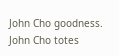John Cho goodness. John Cho totes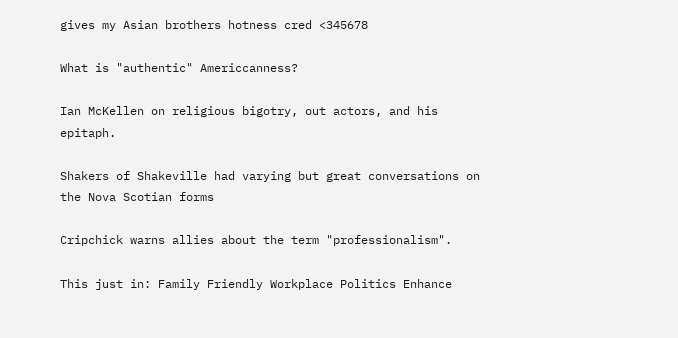gives my Asian brothers hotness cred <345678

What is "authentic" Americcanness?

Ian McKellen on religious bigotry, out actors, and his epitaph.

Shakers of Shakeville had varying but great conversations on the Nova Scotian forms

Cripchick warns allies about the term "professionalism".

This just in: Family Friendly Workplace Politics Enhance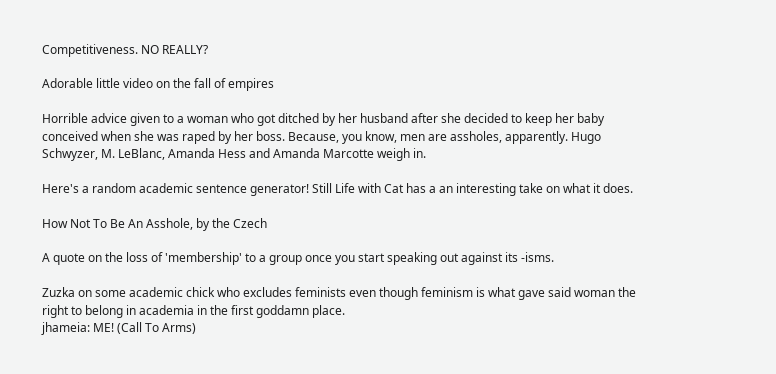Competitiveness. NO REALLY?

Adorable little video on the fall of empires

Horrible advice given to a woman who got ditched by her husband after she decided to keep her baby conceived when she was raped by her boss. Because, you know, men are assholes, apparently. Hugo Schwyzer, M. LeBlanc, Amanda Hess and Amanda Marcotte weigh in.

Here's a random academic sentence generator! Still Life with Cat has a an interesting take on what it does.

How Not To Be An Asshole, by the Czech

A quote on the loss of 'membership' to a group once you start speaking out against its -isms.

Zuzka on some academic chick who excludes feminists even though feminism is what gave said woman the right to belong in academia in the first goddamn place.
jhameia: ME! (Call To Arms)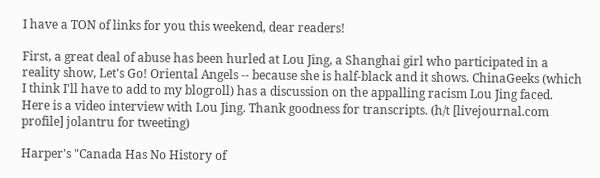I have a TON of links for you this weekend, dear readers!

First, a great deal of abuse has been hurled at Lou Jing, a Shanghai girl who participated in a reality show, Let's Go! Oriental Angels -- because she is half-black and it shows. ChinaGeeks (which I think I'll have to add to my blogroll) has a discussion on the appalling racism Lou Jing faced. Here is a video interview with Lou Jing. Thank goodness for transcripts. (h/t [livejournal.com profile] jolantru for tweeting)

Harper's "Canada Has No History of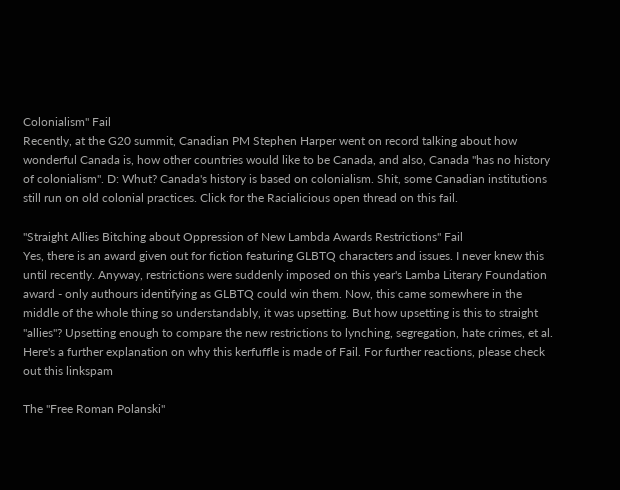Colonialism" Fail
Recently, at the G20 summit, Canadian PM Stephen Harper went on record talking about how wonderful Canada is, how other countries would like to be Canada, and also, Canada "has no history of colonialism". D: Whut? Canada's history is based on colonialism. Shit, some Canadian institutions still run on old colonial practices. Click for the Racialicious open thread on this fail.

"Straight Allies Bitching about Oppression of New Lambda Awards Restrictions" Fail
Yes, there is an award given out for fiction featuring GLBTQ characters and issues. I never knew this until recently. Anyway, restrictions were suddenly imposed on this year's Lamba Literary Foundation award - only authours identifying as GLBTQ could win them. Now, this came somewhere in the middle of the whole thing so understandably, it was upsetting. But how upsetting is this to straight "allies"? Upsetting enough to compare the new restrictions to lynching, segregation, hate crimes, et al. Here's a further explanation on why this kerfuffle is made of Fail. For further reactions, please check out this linkspam

The "Free Roman Polanski"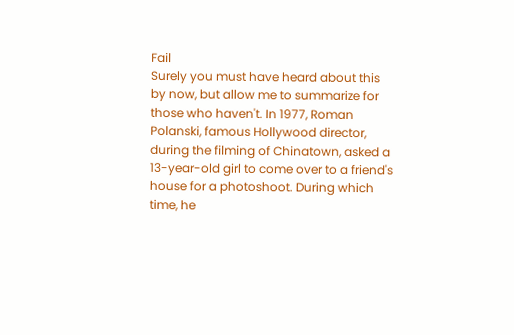Fail
Surely you must have heard about this by now, but allow me to summarize for those who haven't. In 1977, Roman Polanski, famous Hollywood director, during the filming of Chinatown, asked a 13-year-old girl to come over to a friend's house for a photoshoot. During which time, he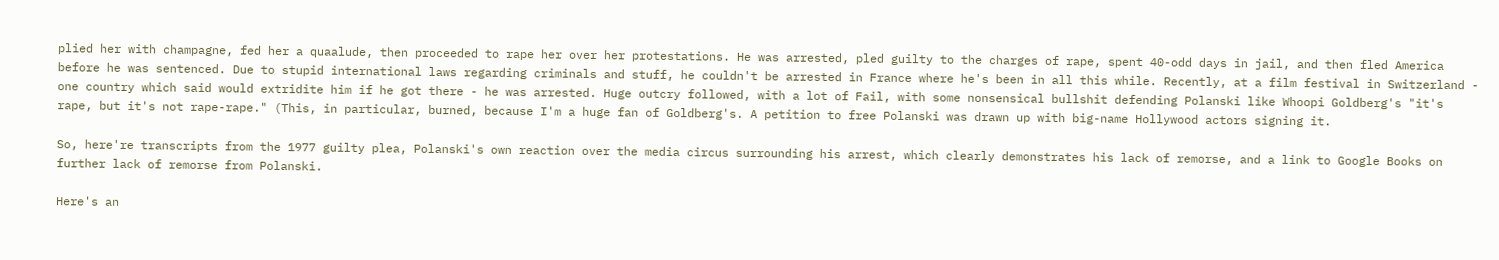plied her with champagne, fed her a quaalude, then proceeded to rape her over her protestations. He was arrested, pled guilty to the charges of rape, spent 40-odd days in jail, and then fled America before he was sentenced. Due to stupid international laws regarding criminals and stuff, he couldn't be arrested in France where he's been in all this while. Recently, at a film festival in Switzerland - one country which said would extridite him if he got there - he was arrested. Huge outcry followed, with a lot of Fail, with some nonsensical bullshit defending Polanski like Whoopi Goldberg's "it's rape, but it's not rape-rape." (This, in particular, burned, because I'm a huge fan of Goldberg's. A petition to free Polanski was drawn up with big-name Hollywood actors signing it.

So, here're transcripts from the 1977 guilty plea, Polanski's own reaction over the media circus surrounding his arrest, which clearly demonstrates his lack of remorse, and a link to Google Books on further lack of remorse from Polanski.

Here's an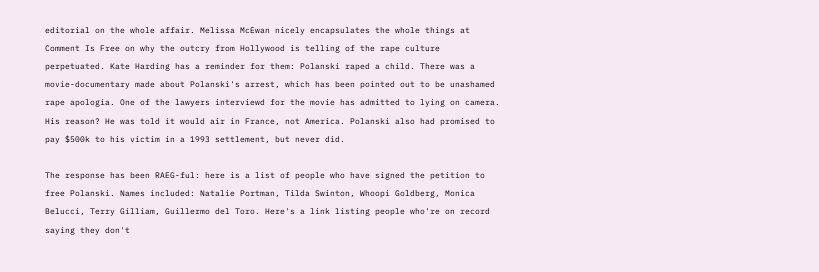editorial on the whole affair. Melissa McEwan nicely encapsulates the whole things at Comment Is Free on why the outcry from Hollywood is telling of the rape culture perpetuated. Kate Harding has a reminder for them: Polanski raped a child. There was a movie-documentary made about Polanski's arrest, which has been pointed out to be unashamed rape apologia. One of the lawyers interviewd for the movie has admitted to lying on camera. His reason? He was told it would air in France, not America. Polanski also had promised to pay $500k to his victim in a 1993 settlement, but never did.

The response has been RAEG-ful: here is a list of people who have signed the petition to free Polanski. Names included: Natalie Portman, Tilda Swinton, Whoopi Goldberg, Monica Belucci, Terry Gilliam, Guillermo del Toro. Here's a link listing people who're on record saying they don't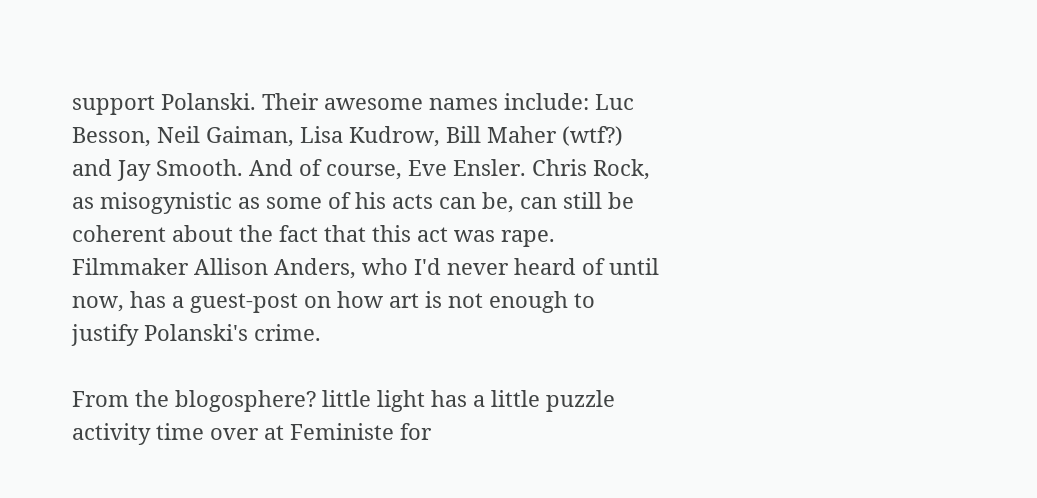support Polanski. Their awesome names include: Luc Besson, Neil Gaiman, Lisa Kudrow, Bill Maher (wtf?) and Jay Smooth. And of course, Eve Ensler. Chris Rock, as misogynistic as some of his acts can be, can still be coherent about the fact that this act was rape. Filmmaker Allison Anders, who I'd never heard of until now, has a guest-post on how art is not enough to justify Polanski's crime.

From the blogosphere? little light has a little puzzle activity time over at Feministe for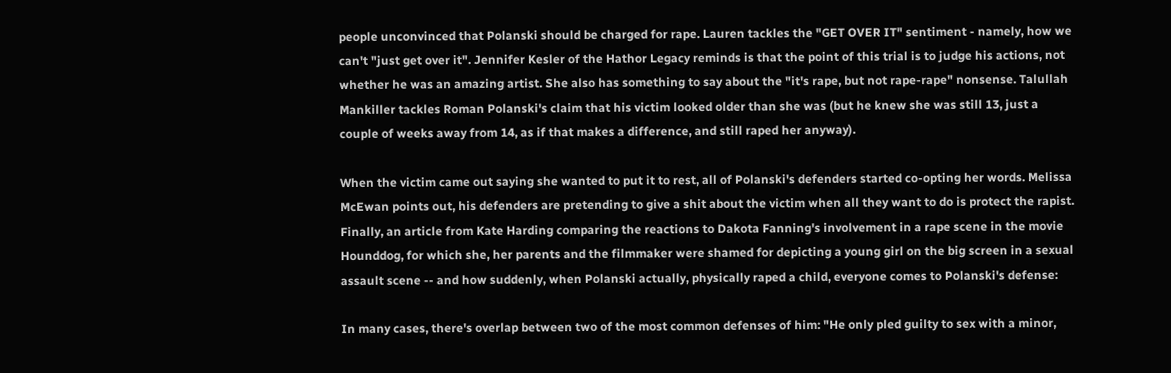people unconvinced that Polanski should be charged for rape. Lauren tackles the "GET OVER IT" sentiment - namely, how we can't "just get over it". Jennifer Kesler of the Hathor Legacy reminds is that the point of this trial is to judge his actions, not whether he was an amazing artist. She also has something to say about the "it's rape, but not rape-rape" nonsense. Talullah Mankiller tackles Roman Polanski's claim that his victim looked older than she was (but he knew she was still 13, just a couple of weeks away from 14, as if that makes a difference, and still raped her anyway).

When the victim came out saying she wanted to put it to rest, all of Polanski's defenders started co-opting her words. Melissa McEwan points out, his defenders are pretending to give a shit about the victim when all they want to do is protect the rapist. Finally, an article from Kate Harding comparing the reactions to Dakota Fanning's involvement in a rape scene in the movie Hounddog, for which she, her parents and the filmmaker were shamed for depicting a young girl on the big screen in a sexual assault scene -- and how suddenly, when Polanski actually, physically raped a child, everyone comes to Polanski's defense:

In many cases, there's overlap between two of the most common defenses of him: "He only pled guilty to sex with a minor,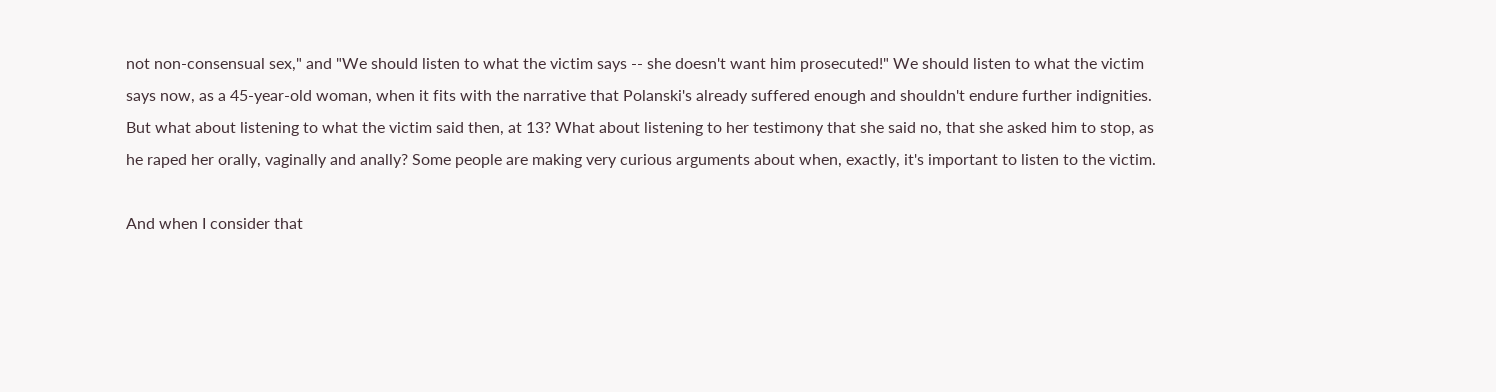not non-consensual sex," and "We should listen to what the victim says -- she doesn't want him prosecuted!" We should listen to what the victim says now, as a 45-year-old woman, when it fits with the narrative that Polanski's already suffered enough and shouldn't endure further indignities. But what about listening to what the victim said then, at 13? What about listening to her testimony that she said no, that she asked him to stop, as he raped her orally, vaginally and anally? Some people are making very curious arguments about when, exactly, it's important to listen to the victim.

And when I consider that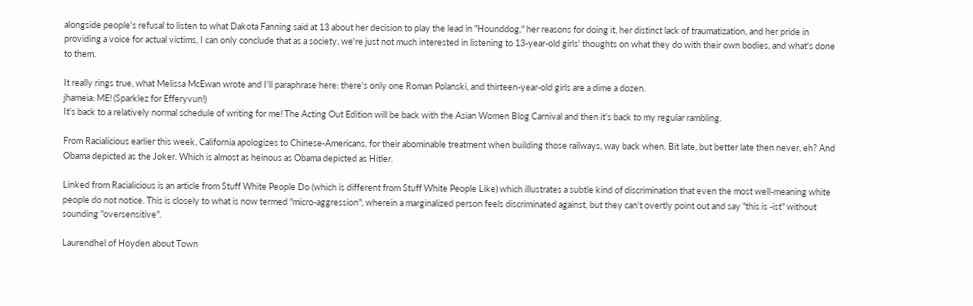alongside people's refusal to listen to what Dakota Fanning said at 13 about her decision to play the lead in "Hounddog," her reasons for doing it, her distinct lack of traumatization, and her pride in providing a voice for actual victims, I can only conclude that as a society, we're just not much interested in listening to 13-year-old girls' thoughts on what they do with their own bodies, and what's done to them.

It really rings true, what Melissa McEwan wrote and I'll paraphrase here: there's only one Roman Polanski, and thirteen-year-old girls are a dime a dozen.
jhameia: ME! (Sparklez for Efferyvun!)
It's back to a relatively normal schedule of writing for me! The Acting Out Edition will be back with the Asian Women Blog Carnival and then it's back to my regular rambling.

From Racialicious earlier this week, California apologizes to Chinese-Americans, for their abominable treatment when building those railways, way back when. Bit late, but better late then never, eh? And Obama depicted as the Joker. Which is almost as heinous as Obama depicted as Hitler.

Linked from Racialicious is an article from Stuff White People Do (which is different from Stuff White People Like) which illustrates a subtle kind of discrimination that even the most well-meaning white people do not notice. This is closely to what is now termed "micro-aggression", wherein a marginalized person feels discriminated against, but they can't overtly point out and say "this is -ist" without sounding "oversensitive".

Laurendhel of Hoyden about Town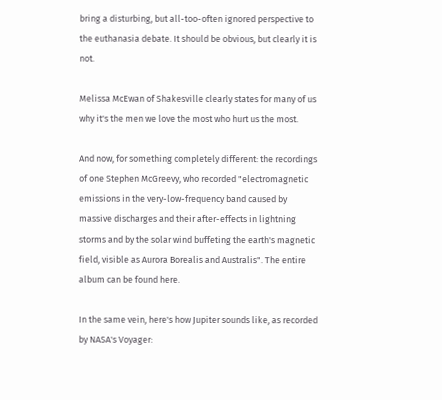bring a disturbing, but all-too-often ignored perspective to the euthanasia debate. It should be obvious, but clearly it is not.

Melissa McEwan of Shakesville clearly states for many of us why it's the men we love the most who hurt us the most.

And now, for something completely different: the recordings of one Stephen McGreevy, who recorded "electromagnetic emissions in the very-low-frequency band caused by massive discharges and their after-effects in lightning storms and by the solar wind buffeting the earth's magnetic field, visible as Aurora Borealis and Australis". The entire album can be found here.

In the same vein, here's how Jupiter sounds like, as recorded by NASA's Voyager: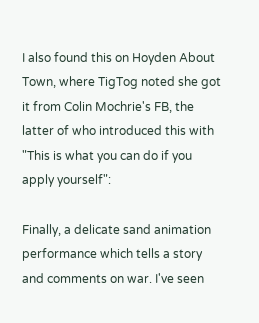I also found this on Hoyden About Town, where TigTog noted she got it from Colin Mochrie's FB, the latter of who introduced this with "This is what you can do if you apply yourself":

Finally, a delicate sand animation performance which tells a story and comments on war. I've seen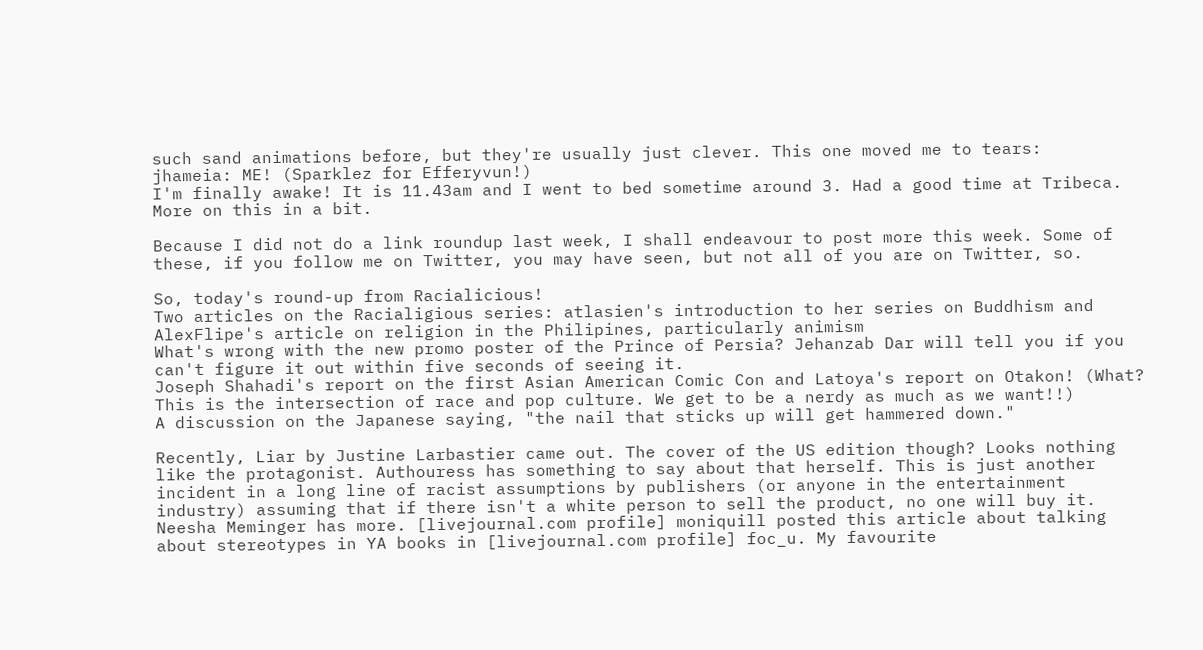such sand animations before, but they're usually just clever. This one moved me to tears:
jhameia: ME! (Sparklez for Efferyvun!)
I'm finally awake! It is 11.43am and I went to bed sometime around 3. Had a good time at Tribeca. More on this in a bit.

Because I did not do a link roundup last week, I shall endeavour to post more this week. Some of these, if you follow me on Twitter, you may have seen, but not all of you are on Twitter, so.

So, today's round-up from Racialicious!
Two articles on the Racialigious series: atlasien's introduction to her series on Buddhism and AlexFlipe's article on religion in the Philipines, particularly animism
What's wrong with the new promo poster of the Prince of Persia? Jehanzab Dar will tell you if you can't figure it out within five seconds of seeing it.
Joseph Shahadi's report on the first Asian American Comic Con and Latoya's report on Otakon! (What? This is the intersection of race and pop culture. We get to be a nerdy as much as we want!!)
A discussion on the Japanese saying, "the nail that sticks up will get hammered down."

Recently, Liar by Justine Larbastier came out. The cover of the US edition though? Looks nothing like the protagonist. Authouress has something to say about that herself. This is just another incident in a long line of racist assumptions by publishers (or anyone in the entertainment industry) assuming that if there isn't a white person to sell the product, no one will buy it. Neesha Meminger has more. [livejournal.com profile] moniquill posted this article about talking about stereotypes in YA books in [livejournal.com profile] foc_u. My favourite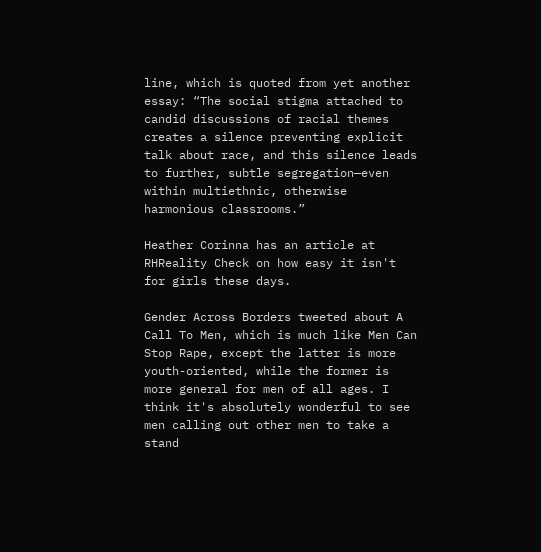line, which is quoted from yet another essay: “The social stigma attached to candid discussions of racial themes creates a silence preventing explicit talk about race, and this silence leads to further, subtle segregation—even within multiethnic, otherwise harmonious classrooms.”

Heather Corinna has an article at RHReality Check on how easy it isn't for girls these days.

Gender Across Borders tweeted about A Call To Men, which is much like Men Can Stop Rape, except the latter is more youth-oriented, while the former is more general for men of all ages. I think it's absolutely wonderful to see men calling out other men to take a stand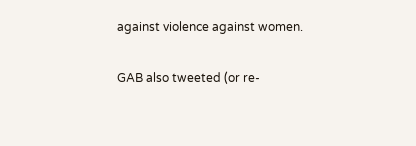against violence against women.

GAB also tweeted (or re-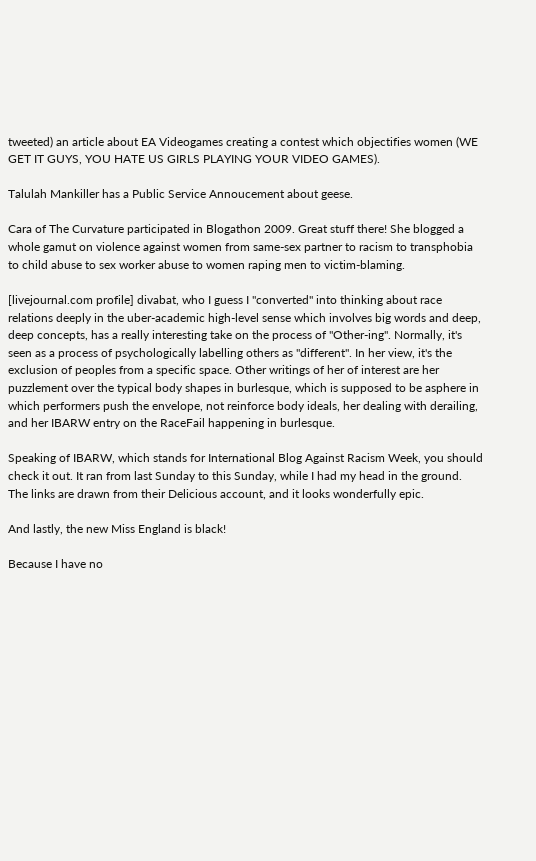tweeted) an article about EA Videogames creating a contest which objectifies women (WE GET IT GUYS, YOU HATE US GIRLS PLAYING YOUR VIDEO GAMES).

Talulah Mankiller has a Public Service Annoucement about geese.

Cara of The Curvature participated in Blogathon 2009. Great stuff there! She blogged a whole gamut on violence against women from same-sex partner to racism to transphobia to child abuse to sex worker abuse to women raping men to victim-blaming.

[livejournal.com profile] divabat, who I guess I "converted" into thinking about race relations deeply in the uber-academic high-level sense which involves big words and deep, deep concepts, has a really interesting take on the process of "Other-ing". Normally, it's seen as a process of psychologically labelling others as "different". In her view, it's the exclusion of peoples from a specific space. Other writings of her of interest are her puzzlement over the typical body shapes in burlesque, which is supposed to be asphere in which performers push the envelope, not reinforce body ideals, her dealing with derailing, and her IBARW entry on the RaceFail happening in burlesque.

Speaking of IBARW, which stands for International Blog Against Racism Week, you should check it out. It ran from last Sunday to this Sunday, while I had my head in the ground. The links are drawn from their Delicious account, and it looks wonderfully epic.

And lastly, the new Miss England is black!

Because I have no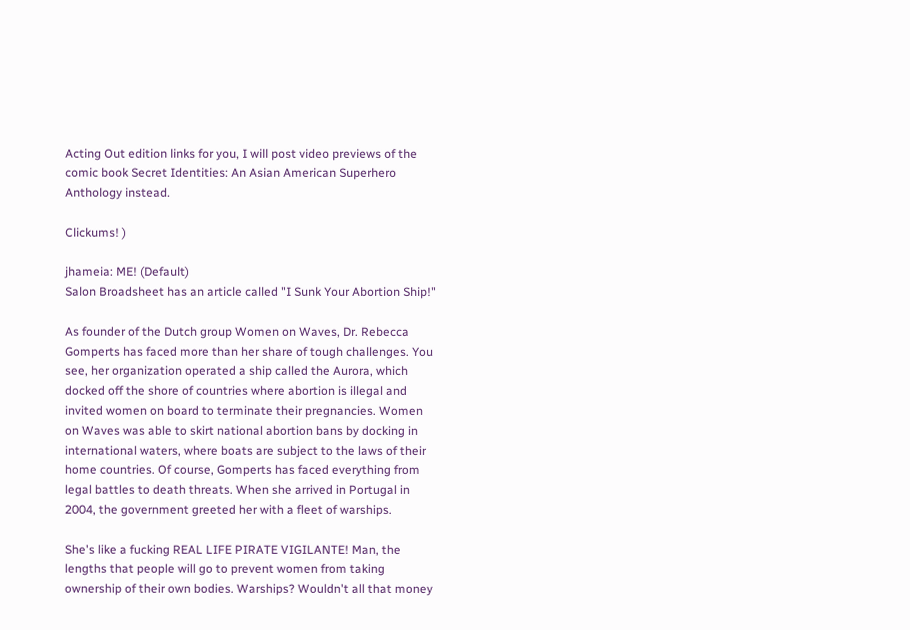Acting Out edition links for you, I will post video previews of the comic book Secret Identities: An Asian American Superhero Anthology instead.

Clickums! )

jhameia: ME! (Default)
Salon Broadsheet has an article called "I Sunk Your Abortion Ship!"

As founder of the Dutch group Women on Waves, Dr. Rebecca Gomperts has faced more than her share of tough challenges. You see, her organization operated a ship called the Aurora, which docked off the shore of countries where abortion is illegal and invited women on board to terminate their pregnancies. Women on Waves was able to skirt national abortion bans by docking in international waters, where boats are subject to the laws of their home countries. Of course, Gomperts has faced everything from legal battles to death threats. When she arrived in Portugal in 2004, the government greeted her with a fleet of warships.

She's like a fucking REAL LIFE PIRATE VIGILANTE! Man, the lengths that people will go to prevent women from taking ownership of their own bodies. Warships? Wouldn't all that money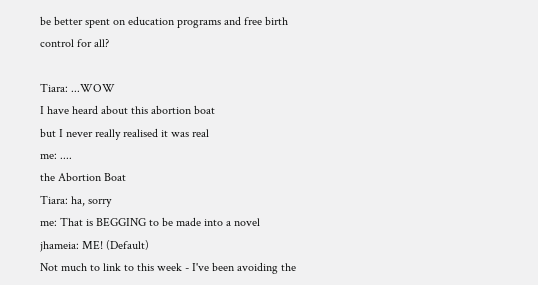be better spent on education programs and free birth control for all?

Tiara: ...WOW
I have heard about this abortion boat
but I never really realised it was real
me: ....
the Abortion Boat
Tiara: ha, sorry
me: That is BEGGING to be made into a novel
jhameia: ME! (Default)
Not much to link to this week - I've been avoiding the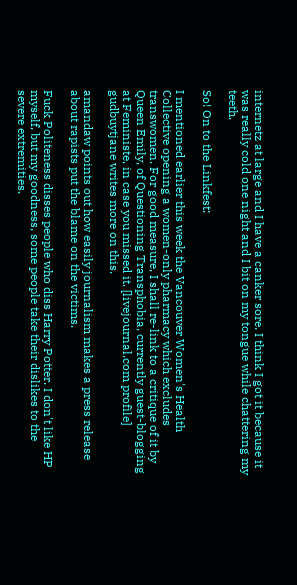internetz at large and I have a canker sore. I think I got it because it was really cold one night and I bit on my tongue while chattering my teeth.

So! On to the Linkfest:

I mentioned earlier this week the Vancouver Women's Health Collective opening a women-only pharmacy which excludes transwomen. For good measure, I shall re-link to a critique of it by Queen Emily, of Questioning Transphobia, currently guest-blogging at Feministe, in case you missed it. [livejournal.com profile] gudbuytjane writes more on this.

amandaw points out how easily journalism makes a press release about rapists put the blame on the victims.

Fuck Politeness disses people who diss Harry Potter. I don't like HP myself, but my goodness, some people take their dislikes to the severe extremities.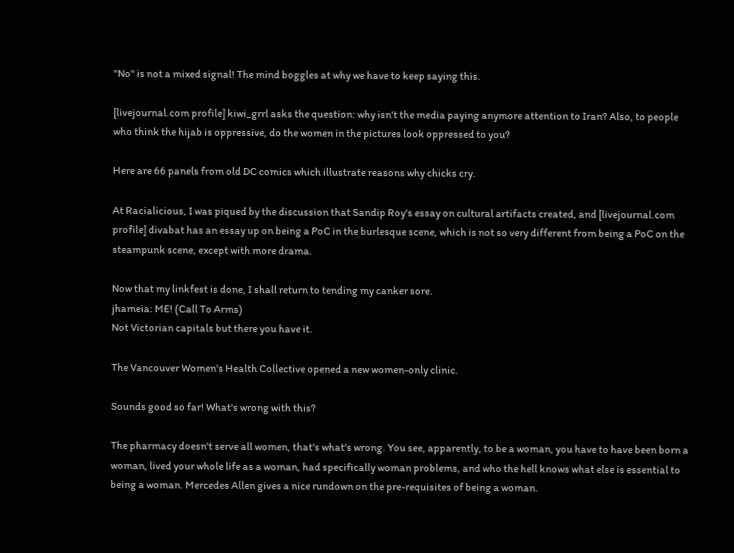"No" is not a mixed signal! The mind boggles at why we have to keep saying this.

[livejournal.com profile] kiwi_grrl asks the question: why isn't the media paying anymore attention to Iran? Also, to people who think the hijab is oppressive, do the women in the pictures look oppressed to you?

Here are 66 panels from old DC comics which illustrate reasons why chicks cry.

At Racialicious, I was piqued by the discussion that Sandip Roy's essay on cultural artifacts created, and [livejournal.com profile] divabat has an essay up on being a PoC in the burlesque scene, which is not so very different from being a PoC on the steampunk scene, except with more drama.

Now that my linkfest is done, I shall return to tending my canker sore.
jhameia: ME! (Call To Arms)
Not Victorian capitals but there you have it.

The Vancouver Women's Health Collective opened a new women-only clinic.

Sounds good so far! What's wrong with this?

The pharmacy doesn't serve all women, that's what's wrong. You see, apparently, to be a woman, you have to have been born a woman, lived your whole life as a woman, had specifically woman problems, and who the hell knows what else is essential to being a woman. Mercedes Allen gives a nice rundown on the pre-requisites of being a woman.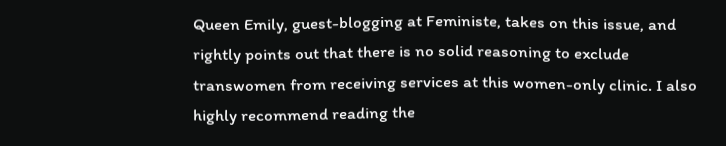Queen Emily, guest-blogging at Feministe, takes on this issue, and rightly points out that there is no solid reasoning to exclude transwomen from receiving services at this women-only clinic. I also highly recommend reading the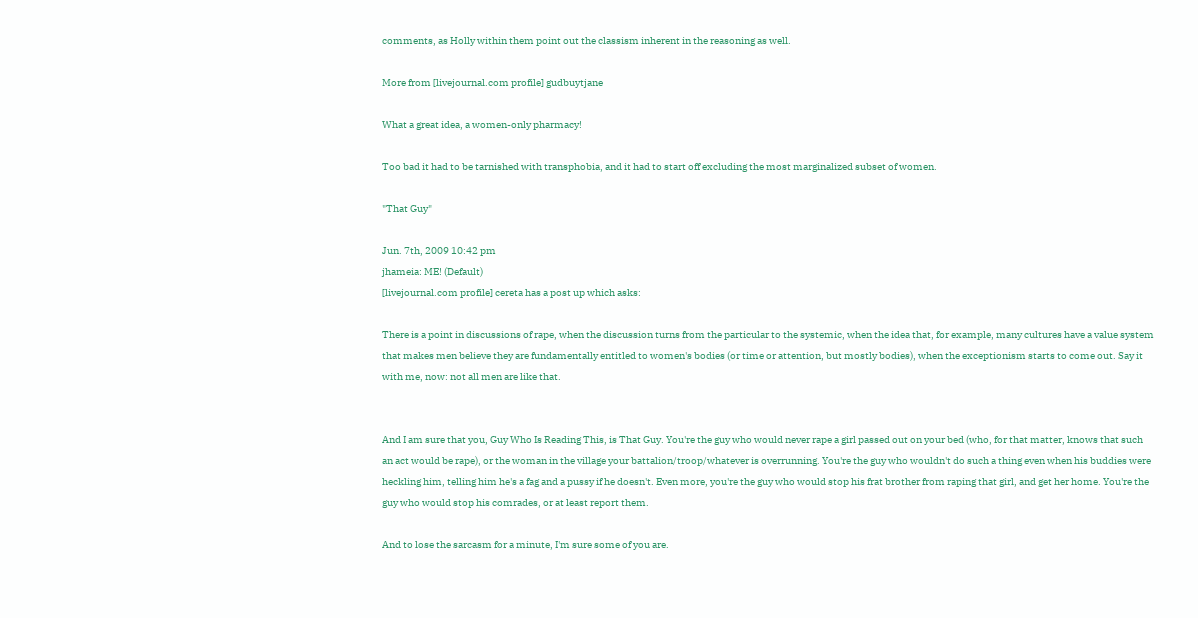comments, as Holly within them point out the classism inherent in the reasoning as well.

More from [livejournal.com profile] gudbuytjane

What a great idea, a women-only pharmacy!

Too bad it had to be tarnished with transphobia, and it had to start off excluding the most marginalized subset of women.

"That Guy"

Jun. 7th, 2009 10:42 pm
jhameia: ME! (Default)
[livejournal.com profile] cereta has a post up which asks:

There is a point in discussions of rape, when the discussion turns from the particular to the systemic, when the idea that, for example, many cultures have a value system that makes men believe they are fundamentally entitled to women's bodies (or time or attention, but mostly bodies), when the exceptionism starts to come out. Say it with me, now: not all men are like that.


And I am sure that you, Guy Who Is Reading This, is That Guy. You're the guy who would never rape a girl passed out on your bed (who, for that matter, knows that such an act would be rape), or the woman in the village your battalion/troop/whatever is overrunning. You're the guy who wouldn't do such a thing even when his buddies were heckling him, telling him he's a fag and a pussy if he doesn't. Even more, you're the guy who would stop his frat brother from raping that girl, and get her home. You're the guy who would stop his comrades, or at least report them.

And to lose the sarcasm for a minute, I'm sure some of you are.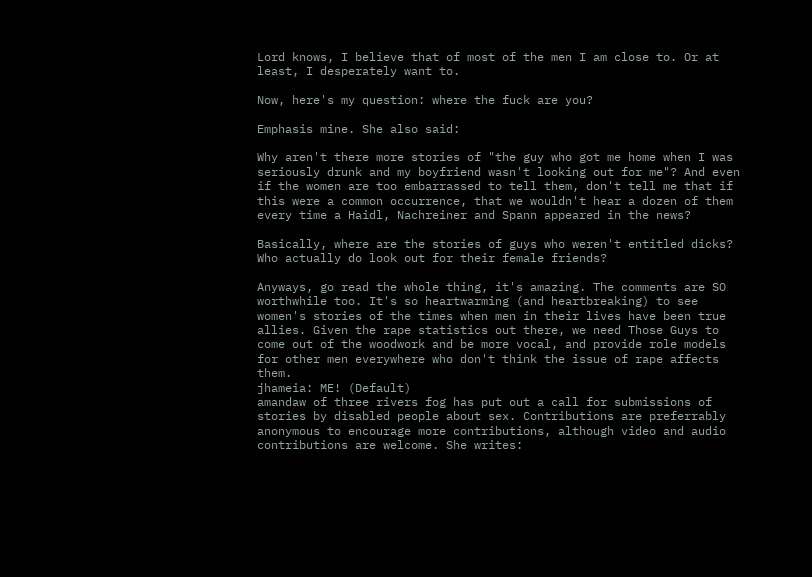Lord knows, I believe that of most of the men I am close to. Or at least, I desperately want to.

Now, here's my question: where the fuck are you?

Emphasis mine. She also said:

Why aren't there more stories of "the guy who got me home when I was seriously drunk and my boyfriend wasn't looking out for me"? And even if the women are too embarrassed to tell them, don't tell me that if this were a common occurrence, that we wouldn't hear a dozen of them every time a Haidl, Nachreiner and Spann appeared in the news?

Basically, where are the stories of guys who weren't entitled dicks? Who actually do look out for their female friends?

Anyways, go read the whole thing, it's amazing. The comments are SO worthwhile too. It's so heartwarming (and heartbreaking) to see women's stories of the times when men in their lives have been true allies. Given the rape statistics out there, we need Those Guys to come out of the woodwork and be more vocal, and provide role models for other men everywhere who don't think the issue of rape affects them.
jhameia: ME! (Default)
amandaw of three rivers fog has put out a call for submissions of stories by disabled people about sex. Contributions are preferrably anonymous to encourage more contributions, although video and audio contributions are welcome. She writes: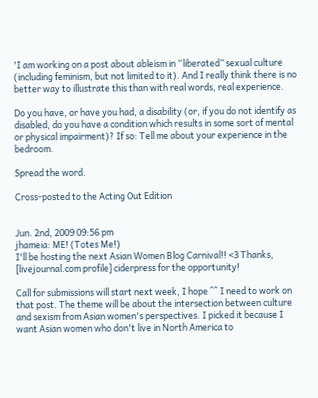'I am working on a post about ableism in “liberated” sexual culture (including feminism, but not limited to it). And I really think there is no better way to illustrate this than with real words, real experience.

Do you have, or have you had, a disability (or, if you do not identify as disabled, do you have a condition which results in some sort of mental or physical impairment)? If so: Tell me about your experience in the bedroom.

Spread the word.

Cross-posted to the Acting Out Edition


Jun. 2nd, 2009 09:56 pm
jhameia: ME! (Totes Me!)
I'll be hosting the next Asian Women Blog Carnival!! <3 Thanks, [livejournal.com profile] ciderpress for the opportunity!

Call for submissions will start next week, I hope ^^ I need to work on that post. The theme will be about the intersection between culture and sexism from Asian women's perspectives. I picked it because I want Asian women who don't live in North America to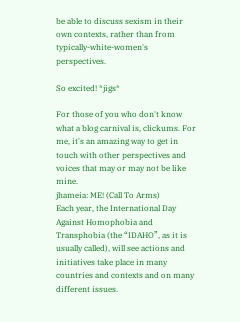be able to discuss sexism in their own contexts, rather than from typically-white-women's perspectives.

So excited! *jigs*

For those of you who don't know what a blog carnival is, clickums. For me, it's an amazing way to get in touch with other perspectives and voices that may or may not be like mine.
jhameia: ME! (Call To Arms)
Each year, the International Day Against Homophobia and Transphobia (the “IDAHO”, as it is usually called), will see actions and initiatives take place in many countries and contexts and on many different issues.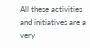All these activities and initiatives are a very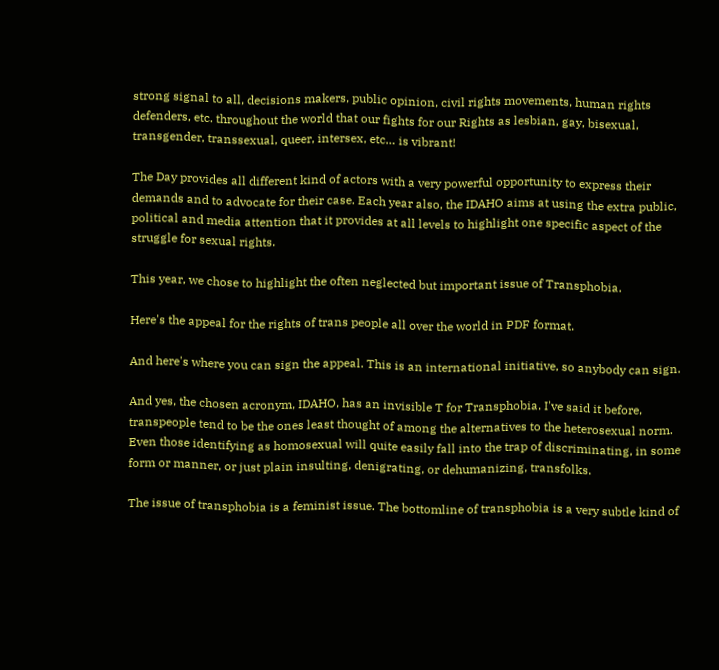strong signal to all, decisions makers, public opinion, civil rights movements, human rights defenders, etc. throughout the world that our fights for our Rights as lesbian, gay, bisexual, transgender, transsexual, queer, intersex, etc… is vibrant!

The Day provides all different kind of actors with a very powerful opportunity to express their demands and to advocate for their case. Each year also, the IDAHO aims at using the extra public, political and media attention that it provides at all levels to highlight one specific aspect of the struggle for sexual rights.

This year, we chose to highlight the often neglected but important issue of Transphobia.

Here's the appeal for the rights of trans people all over the world in PDF format.

And here's where you can sign the appeal. This is an international initiative, so anybody can sign.

And yes, the chosen acronym, IDAHO, has an invisible T for Transphobia. I've said it before, transpeople tend to be the ones least thought of among the alternatives to the heterosexual norm. Even those identifying as homosexual will quite easily fall into the trap of discriminating, in some form or manner, or just plain insulting, denigrating, or dehumanizing, transfolks.

The issue of transphobia is a feminist issue. The bottomline of transphobia is a very subtle kind of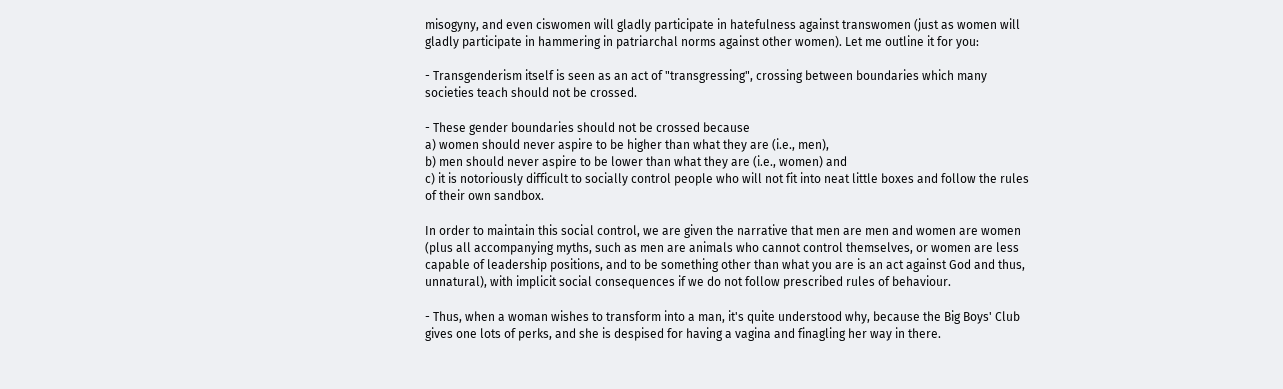misogyny, and even ciswomen will gladly participate in hatefulness against transwomen (just as women will gladly participate in hammering in patriarchal norms against other women). Let me outline it for you:

- Transgenderism itself is seen as an act of "transgressing", crossing between boundaries which many societies teach should not be crossed.

- These gender boundaries should not be crossed because
a) women should never aspire to be higher than what they are (i.e., men),
b) men should never aspire to be lower than what they are (i.e., women) and
c) it is notoriously difficult to socially control people who will not fit into neat little boxes and follow the rules of their own sandbox.

In order to maintain this social control, we are given the narrative that men are men and women are women (plus all accompanying myths, such as men are animals who cannot control themselves, or women are less capable of leadership positions, and to be something other than what you are is an act against God and thus, unnatural), with implicit social consequences if we do not follow prescribed rules of behaviour.

- Thus, when a woman wishes to transform into a man, it's quite understood why, because the Big Boys' Club gives one lots of perks, and she is despised for having a vagina and finagling her way in there.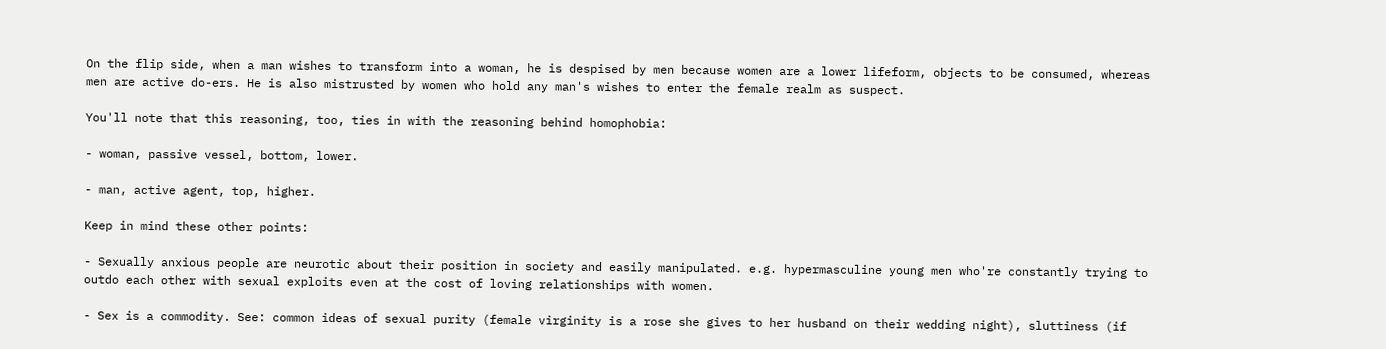On the flip side, when a man wishes to transform into a woman, he is despised by men because women are a lower lifeform, objects to be consumed, whereas men are active do-ers. He is also mistrusted by women who hold any man's wishes to enter the female realm as suspect.

You'll note that this reasoning, too, ties in with the reasoning behind homophobia:

- woman, passive vessel, bottom, lower.

- man, active agent, top, higher.

Keep in mind these other points:

- Sexually anxious people are neurotic about their position in society and easily manipulated. e.g. hypermasculine young men who're constantly trying to outdo each other with sexual exploits even at the cost of loving relationships with women.

- Sex is a commodity. See: common ideas of sexual purity (female virginity is a rose she gives to her husband on their wedding night), sluttiness (if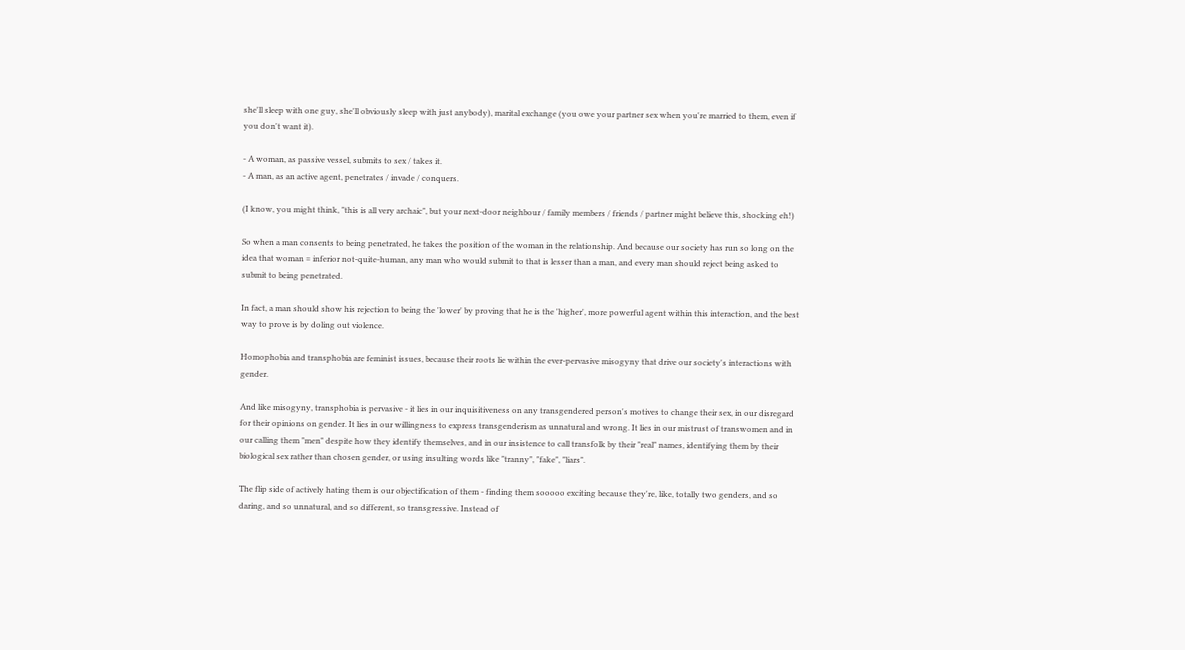she'll sleep with one guy, she'll obviously sleep with just anybody), marital exchange (you owe your partner sex when you're married to them, even if you don't want it).

- A woman, as passive vessel, submits to sex / takes it.
- A man, as an active agent, penetrates / invade / conquers.

(I know, you might think, "this is all very archaic", but your next-door neighbour / family members / friends / partner might believe this, shocking eh!)

So when a man consents to being penetrated, he takes the position of the woman in the relationship. And because our society has run so long on the idea that woman = inferior not-quite-human, any man who would submit to that is lesser than a man, and every man should reject being asked to submit to being penetrated.

In fact, a man should show his rejection to being the 'lower' by proving that he is the 'higher', more powerful agent within this interaction, and the best way to prove is by doling out violence.

Homophobia and transphobia are feminist issues, because their roots lie within the ever-pervasive misogyny that drive our society's interactions with gender.

And like misogyny, transphobia is pervasive - it lies in our inquisitiveness on any transgendered person's motives to change their sex, in our disregard for their opinions on gender. It lies in our willingness to express transgenderism as unnatural and wrong. It lies in our mistrust of transwomen and in our calling them "men" despite how they identify themselves, and in our insistence to call transfolk by their "real" names, identifying them by their biological sex rather than chosen gender, or using insulting words like "tranny", "fake", "liars".

The flip side of actively hating them is our objectification of them - finding them sooooo exciting because they're, like, totally two genders, and so daring, and so unnatural, and so different, so transgressive. Instead of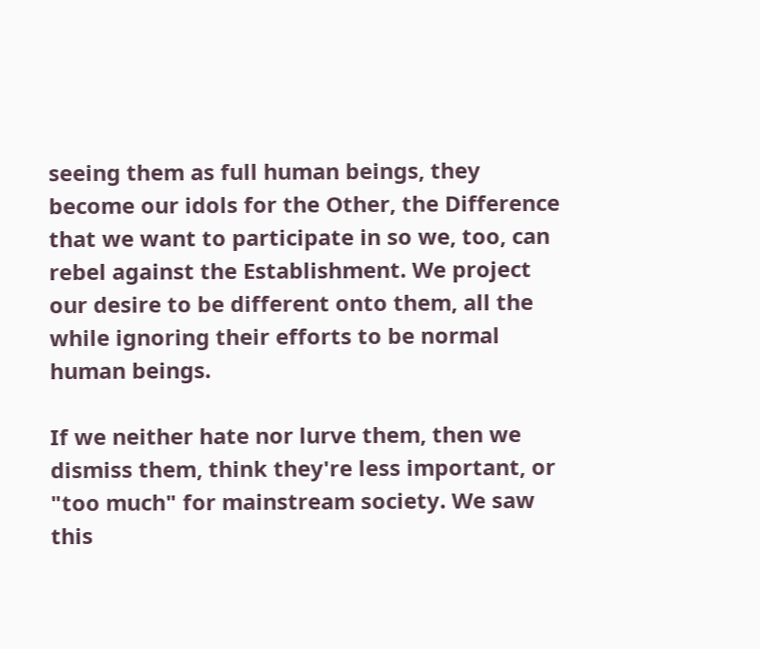seeing them as full human beings, they become our idols for the Other, the Difference that we want to participate in so we, too, can rebel against the Establishment. We project our desire to be different onto them, all the while ignoring their efforts to be normal human beings.

If we neither hate nor lurve them, then we dismiss them, think they're less important, or "too much" for mainstream society. We saw this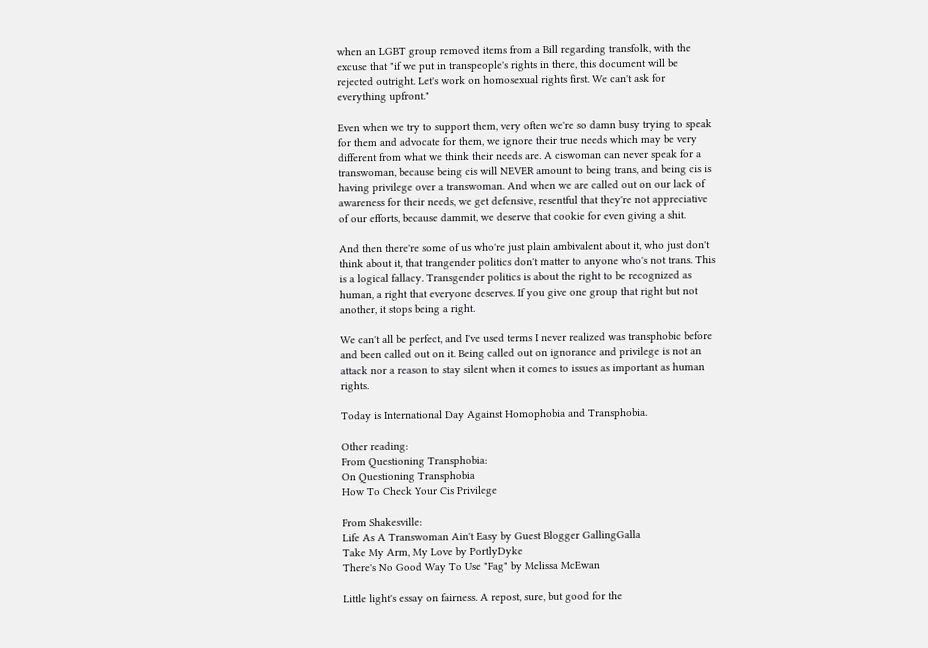when an LGBT group removed items from a Bill regarding transfolk, with the excuse that "if we put in transpeople's rights in there, this document will be rejected outright. Let's work on homosexual rights first. We can't ask for everything upfront."

Even when we try to support them, very often we're so damn busy trying to speak for them and advocate for them, we ignore their true needs which may be very different from what we think their needs are. A ciswoman can never speak for a transwoman, because being cis will NEVER amount to being trans, and being cis is having privilege over a transwoman. And when we are called out on our lack of awareness for their needs, we get defensive, resentful that they're not appreciative of our efforts, because dammit, we deserve that cookie for even giving a shit.

And then there're some of us who're just plain ambivalent about it, who just don't think about it, that trangender politics don't matter to anyone who's not trans. This is a logical fallacy. Transgender politics is about the right to be recognized as human, a right that everyone deserves. If you give one group that right but not another, it stops being a right.

We can't all be perfect, and I've used terms I never realized was transphobic before and been called out on it. Being called out on ignorance and privilege is not an attack nor a reason to stay silent when it comes to issues as important as human rights.

Today is International Day Against Homophobia and Transphobia.

Other reading:
From Questioning Transphobia:
On Questioning Transphobia
How To Check Your Cis Privilege

From Shakesville:
Life As A Transwoman Ain't Easy by Guest Blogger GallingGalla
Take My Arm, My Love by PortlyDyke
There's No Good Way To Use "Fag" by Melissa McEwan

Little light's essay on fairness. A repost, sure, but good for the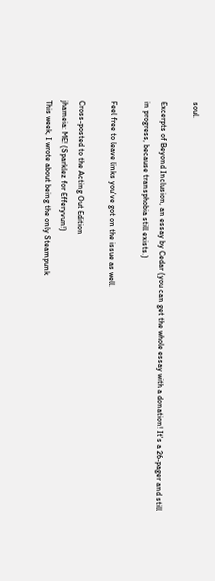soul.

Excerpts of Beyond Inclusion, an essay by Cedar (you can get the whole essay with a donation! It's a 26-pager and still in progress, because transphobia still exists.)

Feel free to leave links you've got on the issue as well.

Cross-posted to the Acting Out Edition
jhameia: ME! (Sparklez for Efferyvun!)
This week, I wrote about being the only Steampunk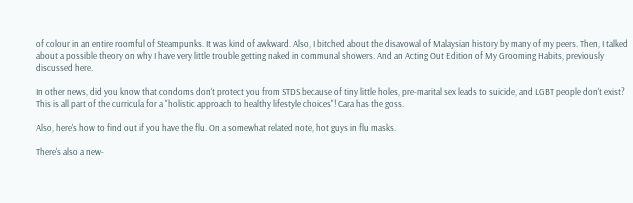of colour in an entire roomful of Steampunks. It was kind of awkward. Also, I bitched about the disavowal of Malaysian history by many of my peers. Then, I talked about a possible theory on why I have very little trouble getting naked in communal showers. And an Acting Out Edition of My Grooming Habits, previously discussed here.

In other news, did you know that condoms don't protect you from STDS because of tiny little holes, pre-marital sex leads to suicide, and LGBT people don't exist? This is all part of the curricula for a "holistic approach to healthy lifestyle choices"! Cara has the goss.

Also, here's how to find out if you have the flu. On a somewhat related note, hot guys in flu masks.

There's also a new-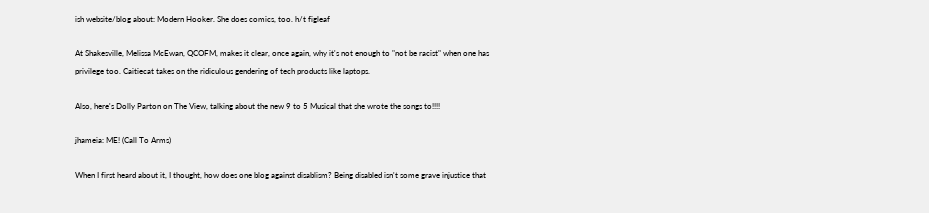ish website/blog about: Modern Hooker. She does comics, too. h/t figleaf

At Shakesville, Melissa McEwan, QCOFM, makes it clear, once again, why it's not enough to "not be racist" when one has privilege too. Caitiecat takes on the ridiculous gendering of tech products like laptops.

Also, here's Dolly Parton on The View, talking about the new 9 to 5 Musical that she wrote the songs to!!!!

jhameia: ME! (Call To Arms)

When I first heard about it, I thought, how does one blog against disablism? Being disabled isn't some grave injustice that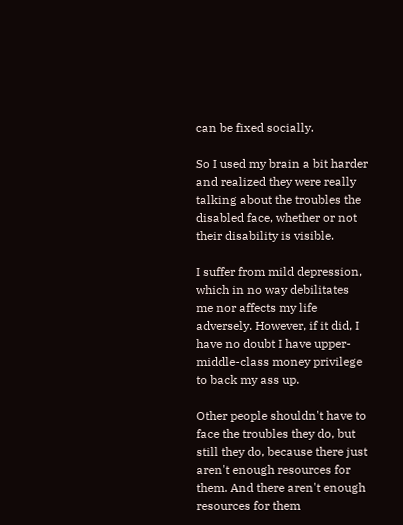can be fixed socially.

So I used my brain a bit harder and realized they were really talking about the troubles the disabled face, whether or not their disability is visible.

I suffer from mild depression, which in no way debilitates me nor affects my life adversely. However, if it did, I have no doubt I have upper-middle-class money privilege to back my ass up.

Other people shouldn't have to face the troubles they do, but still they do, because there just aren't enough resources for them. And there aren't enough resources for them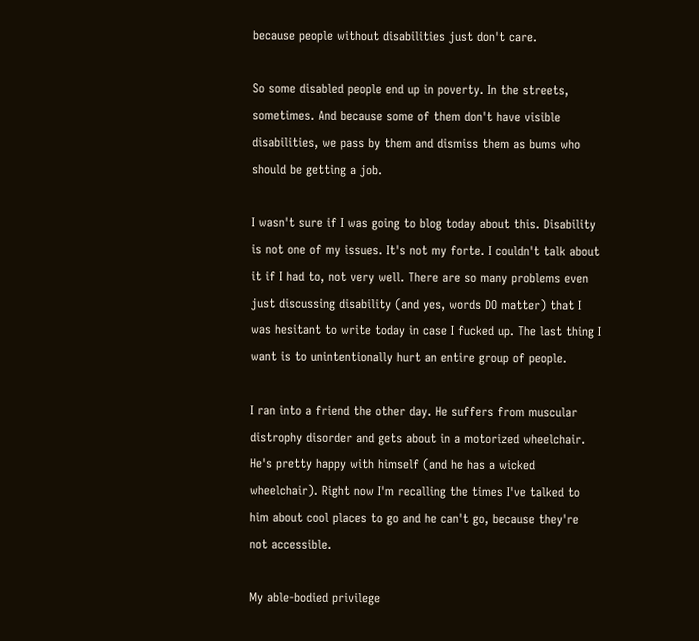because people without disabilities just don't care.

So some disabled people end up in poverty. In the streets, sometimes. And because some of them don't have visible disabilities, we pass by them and dismiss them as bums who should be getting a job.

I wasn't sure if I was going to blog today about this. Disability is not one of my issues. It's not my forte. I couldn't talk about it if I had to, not very well. There are so many problems even just discussing disability (and yes, words DO matter) that I was hesitant to write today in case I fucked up. The last thing I want is to unintentionally hurt an entire group of people.

I ran into a friend the other day. He suffers from muscular distrophy disorder and gets about in a motorized wheelchair. He's pretty happy with himself (and he has a wicked wheelchair). Right now I'm recalling the times I've talked to him about cool places to go and he can't go, because they're not accessible.

My able-bodied privilege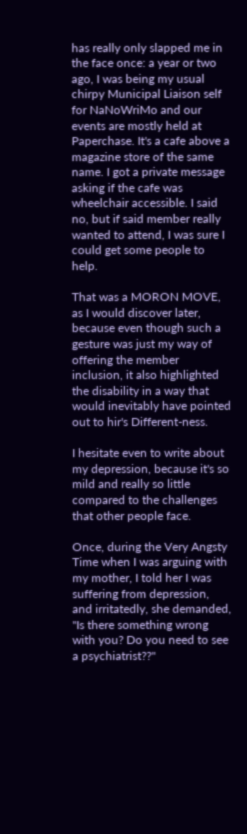has really only slapped me in the face once: a year or two ago, I was being my usual chirpy Municipal Liaison self for NaNoWriMo and our events are mostly held at Paperchase. It's a cafe above a magazine store of the same name. I got a private message asking if the cafe was wheelchair accessible. I said no, but if said member really wanted to attend, I was sure I could get some people to help.

That was a MORON MOVE, as I would discover later, because even though such a gesture was just my way of offering the member inclusion, it also highlighted the disability in a way that would inevitably have pointed out to hir's Different-ness.

I hesitate even to write about my depression, because it's so mild and really so little compared to the challenges that other people face.

Once, during the Very Angsty Time when I was arguing with my mother, I told her I was suffering from depression, and irritatedly, she demanded, "Is there something wrong with you? Do you need to see a psychiatrist??"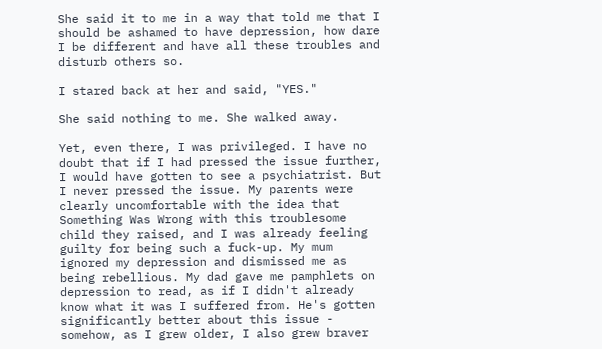She said it to me in a way that told me that I should be ashamed to have depression, how dare I be different and have all these troubles and disturb others so.

I stared back at her and said, "YES."

She said nothing to me. She walked away.

Yet, even there, I was privileged. I have no doubt that if I had pressed the issue further, I would have gotten to see a psychiatrist. But I never pressed the issue. My parents were clearly uncomfortable with the idea that Something Was Wrong with this troublesome child they raised, and I was already feeling guilty for being such a fuck-up. My mum ignored my depression and dismissed me as being rebellious. My dad gave me pamphlets on depression to read, as if I didn't already know what it was I suffered from. He's gotten significantly better about this issue - somehow, as I grew older, I also grew braver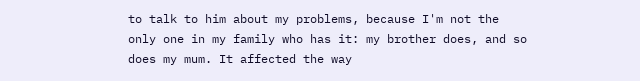to talk to him about my problems, because I'm not the only one in my family who has it: my brother does, and so does my mum. It affected the way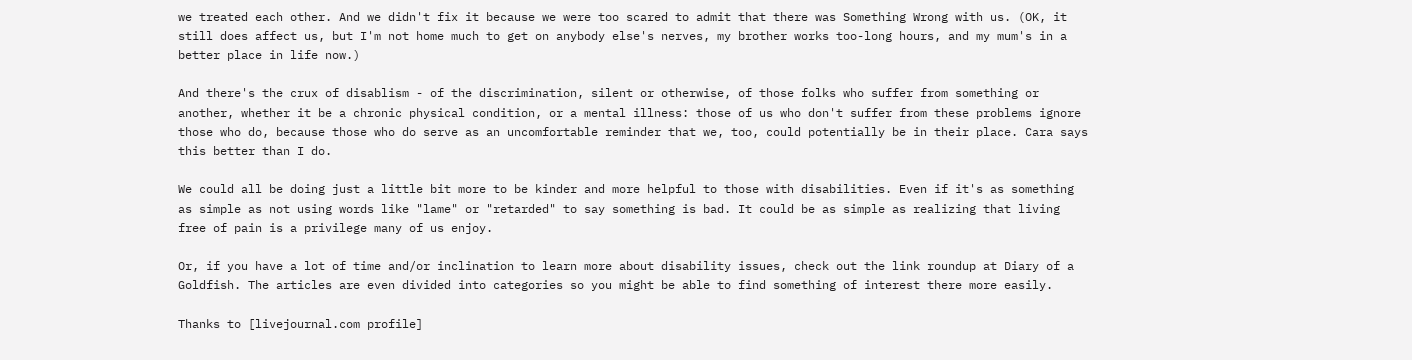we treated each other. And we didn't fix it because we were too scared to admit that there was Something Wrong with us. (OK, it still does affect us, but I'm not home much to get on anybody else's nerves, my brother works too-long hours, and my mum's in a better place in life now.)

And there's the crux of disablism - of the discrimination, silent or otherwise, of those folks who suffer from something or another, whether it be a chronic physical condition, or a mental illness: those of us who don't suffer from these problems ignore those who do, because those who do serve as an uncomfortable reminder that we, too, could potentially be in their place. Cara says this better than I do.

We could all be doing just a little bit more to be kinder and more helpful to those with disabilities. Even if it's as something as simple as not using words like "lame" or "retarded" to say something is bad. It could be as simple as realizing that living free of pain is a privilege many of us enjoy.

Or, if you have a lot of time and/or inclination to learn more about disability issues, check out the link roundup at Diary of a Goldfish. The articles are even divided into categories so you might be able to find something of interest there more easily.

Thanks to [livejournal.com profile]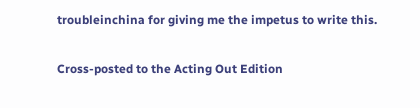troubleinchina for giving me the impetus to write this.

Cross-posted to the Acting Out Edition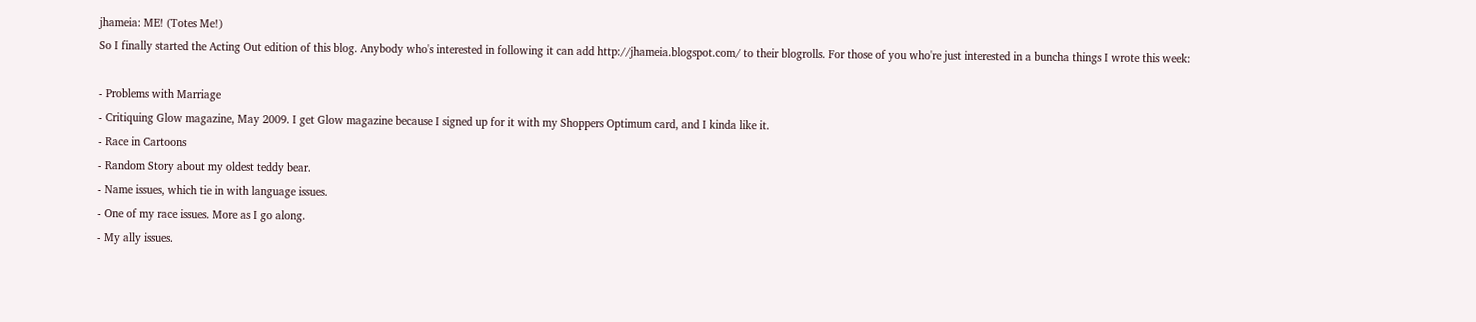jhameia: ME! (Totes Me!)
So I finally started the Acting Out edition of this blog. Anybody who's interested in following it can add http://jhameia.blogspot.com/ to their blogrolls. For those of you who're just interested in a buncha things I wrote this week:

- Problems with Marriage
- Critiquing Glow magazine, May 2009. I get Glow magazine because I signed up for it with my Shoppers Optimum card, and I kinda like it.
- Race in Cartoons
- Random Story about my oldest teddy bear.
- Name issues, which tie in with language issues.
- One of my race issues. More as I go along.
- My ally issues.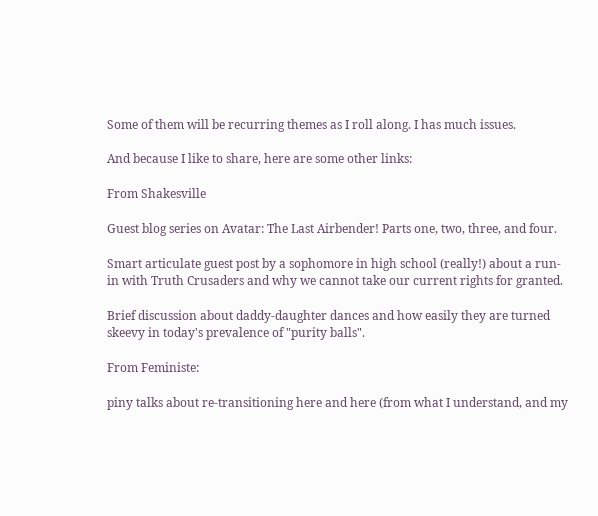Some of them will be recurring themes as I roll along. I has much issues.

And because I like to share, here are some other links:

From Shakesville

Guest blog series on Avatar: The Last Airbender! Parts one, two, three, and four.

Smart articulate guest post by a sophomore in high school (really!) about a run-in with Truth Crusaders and why we cannot take our current rights for granted.

Brief discussion about daddy-daughter dances and how easily they are turned skeevy in today's prevalence of "purity balls".

From Feministe:

piny talks about re-transitioning here and here (from what I understand, and my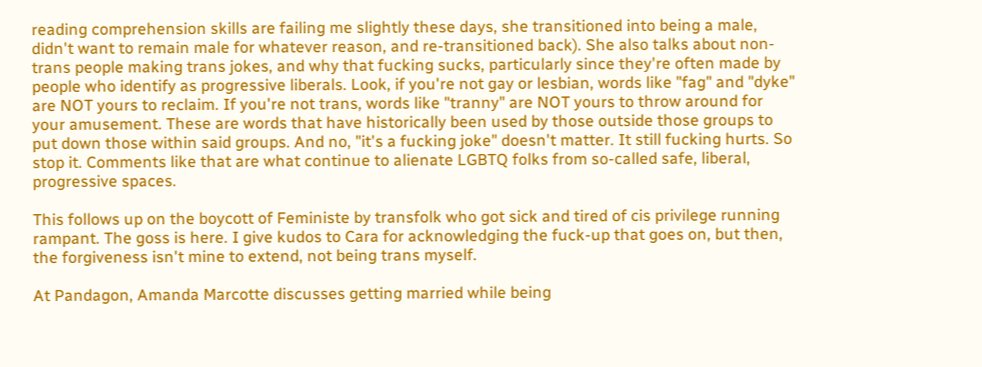reading comprehension skills are failing me slightly these days, she transitioned into being a male, didn't want to remain male for whatever reason, and re-transitioned back). She also talks about non-trans people making trans jokes, and why that fucking sucks, particularly since they're often made by people who identify as progressive liberals. Look, if you're not gay or lesbian, words like "fag" and "dyke" are NOT yours to reclaim. If you're not trans, words like "tranny" are NOT yours to throw around for your amusement. These are words that have historically been used by those outside those groups to put down those within said groups. And no, "it's a fucking joke" doesn't matter. It still fucking hurts. So stop it. Comments like that are what continue to alienate LGBTQ folks from so-called safe, liberal, progressive spaces.

This follows up on the boycott of Feministe by transfolk who got sick and tired of cis privilege running rampant. The goss is here. I give kudos to Cara for acknowledging the fuck-up that goes on, but then, the forgiveness isn't mine to extend, not being trans myself.

At Pandagon, Amanda Marcotte discusses getting married while being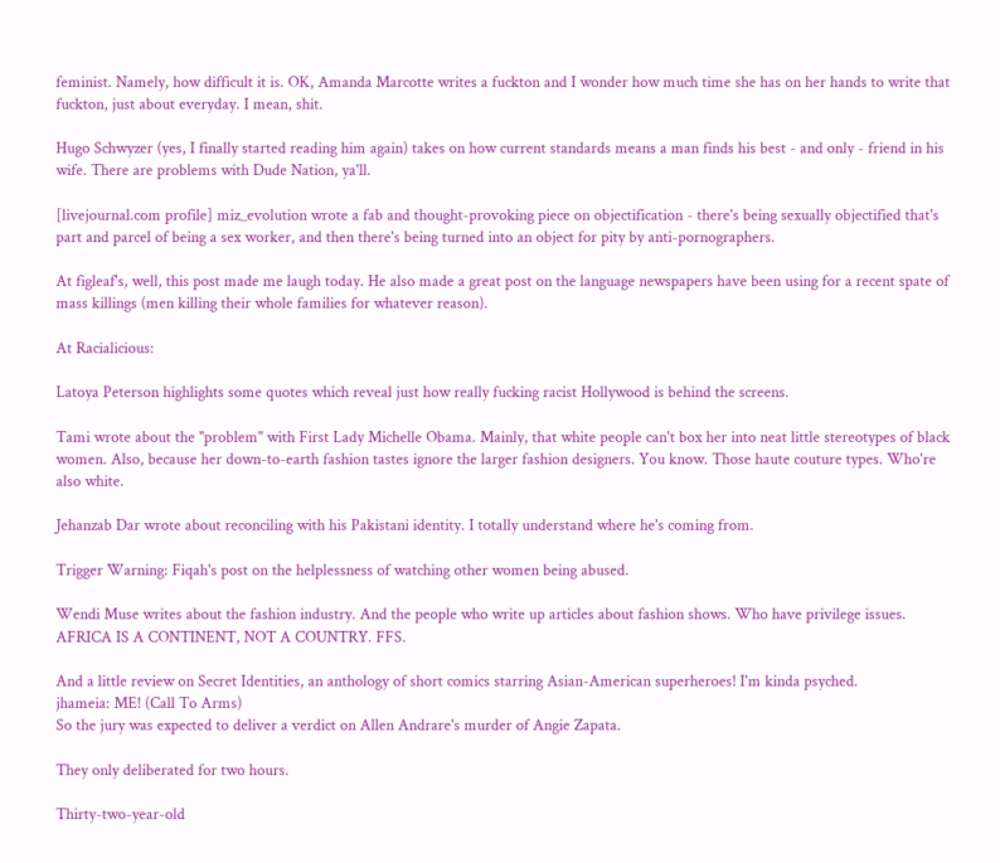feminist. Namely, how difficult it is. OK, Amanda Marcotte writes a fuckton and I wonder how much time she has on her hands to write that fuckton, just about everyday. I mean, shit.

Hugo Schwyzer (yes, I finally started reading him again) takes on how current standards means a man finds his best - and only - friend in his wife. There are problems with Dude Nation, ya'll.

[livejournal.com profile] miz_evolution wrote a fab and thought-provoking piece on objectification - there's being sexually objectified that's part and parcel of being a sex worker, and then there's being turned into an object for pity by anti-pornographers.

At figleaf's, well, this post made me laugh today. He also made a great post on the language newspapers have been using for a recent spate of mass killings (men killing their whole families for whatever reason).

At Racialicious:

Latoya Peterson highlights some quotes which reveal just how really fucking racist Hollywood is behind the screens.

Tami wrote about the "problem" with First Lady Michelle Obama. Mainly, that white people can't box her into neat little stereotypes of black women. Also, because her down-to-earth fashion tastes ignore the larger fashion designers. You know. Those haute couture types. Who're also white.

Jehanzab Dar wrote about reconciling with his Pakistani identity. I totally understand where he's coming from.

Trigger Warning: Fiqah's post on the helplessness of watching other women being abused.

Wendi Muse writes about the fashion industry. And the people who write up articles about fashion shows. Who have privilege issues. AFRICA IS A CONTINENT, NOT A COUNTRY. FFS.

And a little review on Secret Identities, an anthology of short comics starring Asian-American superheroes! I'm kinda psyched.
jhameia: ME! (Call To Arms)
So the jury was expected to deliver a verdict on Allen Andrare's murder of Angie Zapata.

They only deliberated for two hours.

Thirty-two-year-old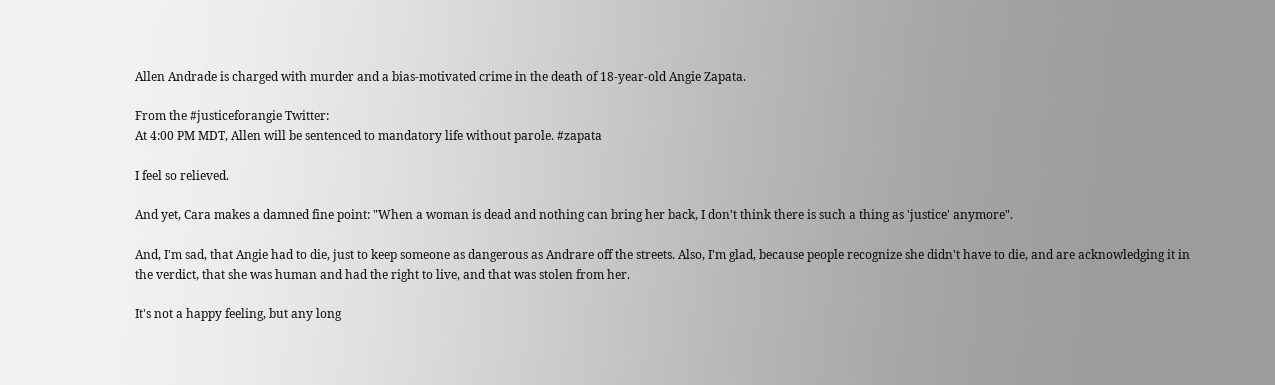Allen Andrade is charged with murder and a bias-motivated crime in the death of 18-year-old Angie Zapata.

From the #justiceforangie Twitter:
At 4:00 PM MDT, Allen will be sentenced to mandatory life without parole. #zapata

I feel so relieved.

And yet, Cara makes a damned fine point: "When a woman is dead and nothing can bring her back, I don't think there is such a thing as 'justice' anymore".

And, I'm sad, that Angie had to die, just to keep someone as dangerous as Andrare off the streets. Also, I'm glad, because people recognize she didn't have to die, and are acknowledging it in the verdict, that she was human and had the right to live, and that was stolen from her.

It's not a happy feeling, but any long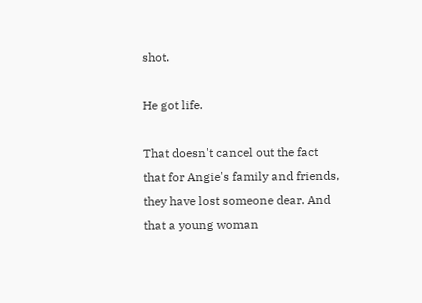shot.

He got life.

That doesn't cancel out the fact that for Angie's family and friends, they have lost someone dear. And that a young woman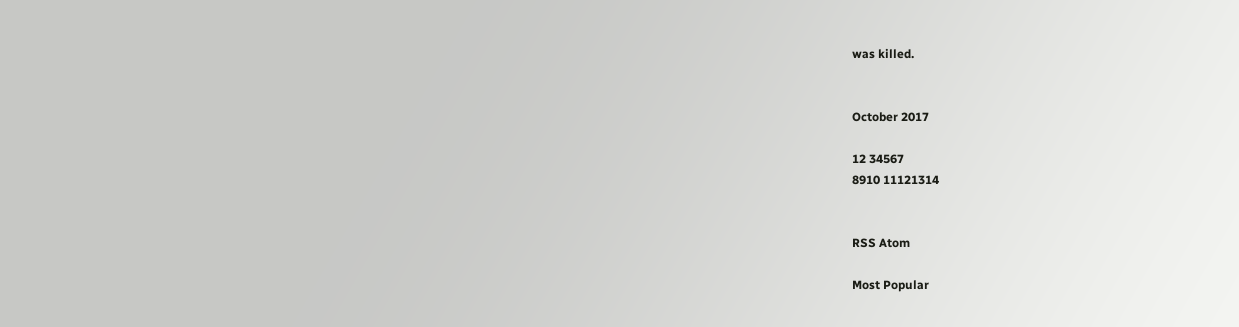was killed.


October 2017

12 34567
8910 11121314


RSS Atom

Most Popular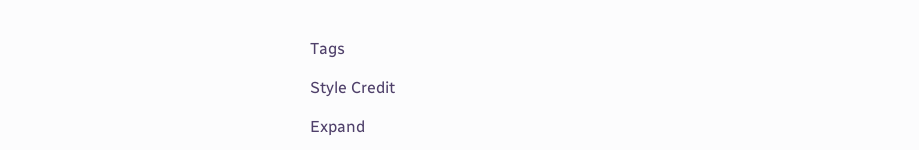Tags

Style Credit

Expand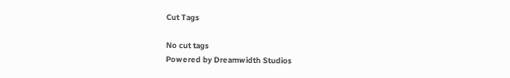Cut Tags

No cut tags
Powered by Dreamwidth Studios